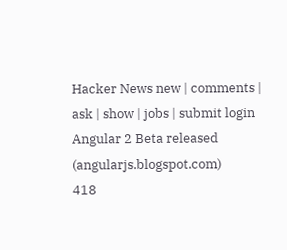Hacker News new | comments | ask | show | jobs | submit login
Angular 2 Beta released (angularjs.blogspot.com)
418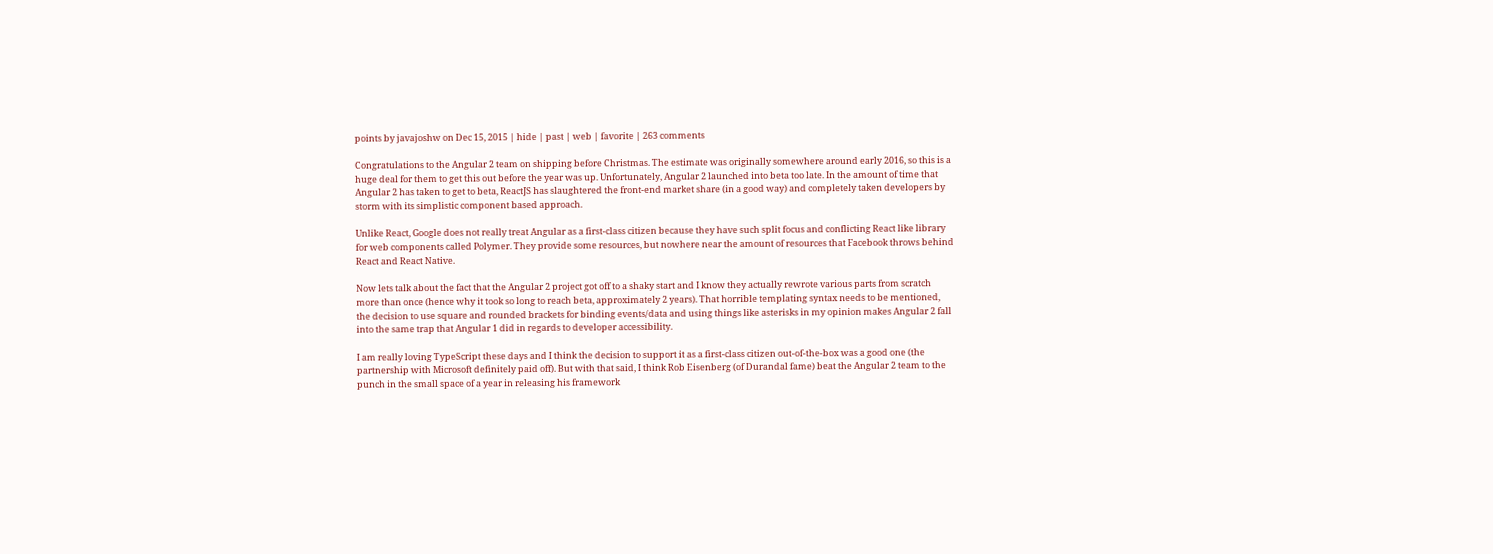points by javajoshw on Dec 15, 2015 | hide | past | web | favorite | 263 comments

Congratulations to the Angular 2 team on shipping before Christmas. The estimate was originally somewhere around early 2016, so this is a huge deal for them to get this out before the year was up. Unfortunately, Angular 2 launched into beta too late. In the amount of time that Angular 2 has taken to get to beta, ReactJS has slaughtered the front-end market share (in a good way) and completely taken developers by storm with its simplistic component based approach.

Unlike React, Google does not really treat Angular as a first-class citizen because they have such split focus and conflicting React like library for web components called Polymer. They provide some resources, but nowhere near the amount of resources that Facebook throws behind React and React Native.

Now lets talk about the fact that the Angular 2 project got off to a shaky start and I know they actually rewrote various parts from scratch more than once (hence why it took so long to reach beta, approximately 2 years). That horrible templating syntax needs to be mentioned, the decision to use square and rounded brackets for binding events/data and using things like asterisks in my opinion makes Angular 2 fall into the same trap that Angular 1 did in regards to developer accessibility.

I am really loving TypeScript these days and I think the decision to support it as a first-class citizen out-of-the-box was a good one (the partnership with Microsoft definitely paid off). But with that said, I think Rob Eisenberg (of Durandal fame) beat the Angular 2 team to the punch in the small space of a year in releasing his framework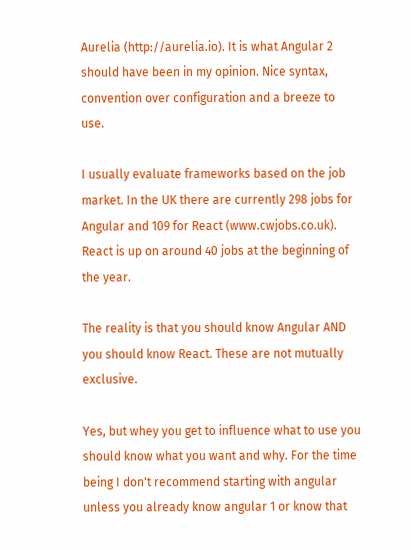Aurelia (http://aurelia.io). It is what Angular 2 should have been in my opinion. Nice syntax, convention over configuration and a breeze to use.

I usually evaluate frameworks based on the job market. In the UK there are currently 298 jobs for Angular and 109 for React (www.cwjobs.co.uk). React is up on around 40 jobs at the beginning of the year.

The reality is that you should know Angular AND you should know React. These are not mutually exclusive.

Yes, but whey you get to influence what to use you should know what you want and why. For the time being I don't recommend starting with angular unless you already know angular 1 or know that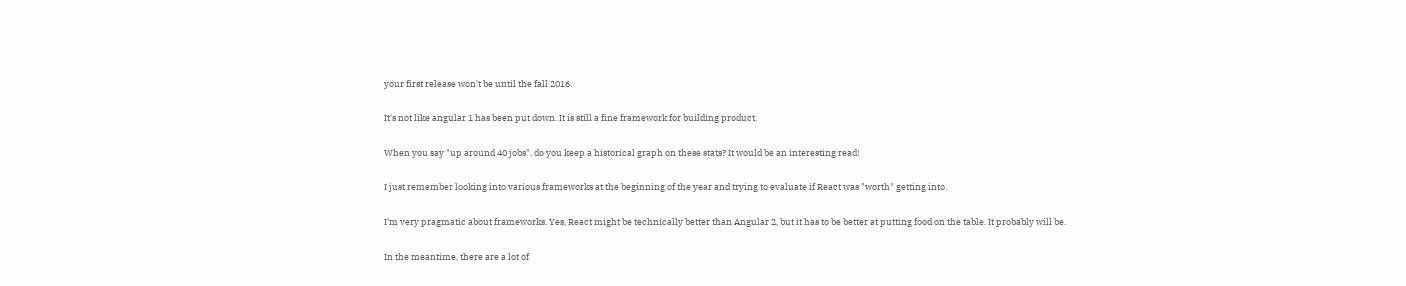your first release won't be until the fall 2016.

It's not like angular 1 has been put down. It is still a fine framework for building product.

When you say "up around 40 jobs", do you keep a historical graph on these stats? It would be an interesting read!

I just remember looking into various frameworks at the beginning of the year and trying to evaluate if React was "worth" getting into.

I'm very pragmatic about frameworks. Yes, React might be technically better than Angular 2, but it has to be better at putting food on the table. It probably will be.

In the meantime, there are a lot of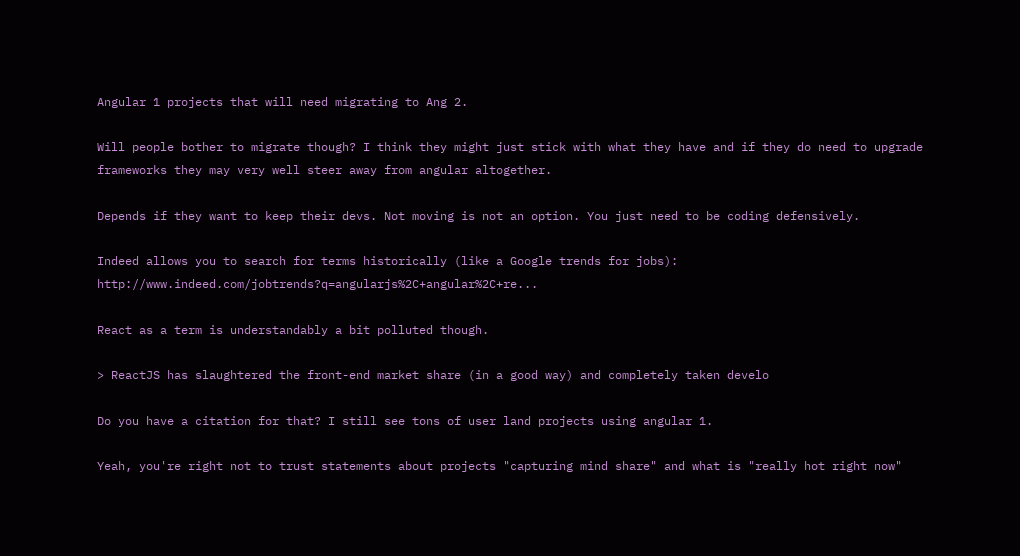Angular 1 projects that will need migrating to Ang 2.

Will people bother to migrate though? I think they might just stick with what they have and if they do need to upgrade frameworks they may very well steer away from angular altogether.

Depends if they want to keep their devs. Not moving is not an option. You just need to be coding defensively.

Indeed allows you to search for terms historically (like a Google trends for jobs): http://www.indeed.com/jobtrends?q=angularjs%2C+angular%2C+re...

React as a term is understandably a bit polluted though.

> ReactJS has slaughtered the front-end market share (in a good way) and completely taken develo

Do you have a citation for that? I still see tons of user land projects using angular 1.

Yeah, you're right not to trust statements about projects "capturing mind share" and what is "really hot right now"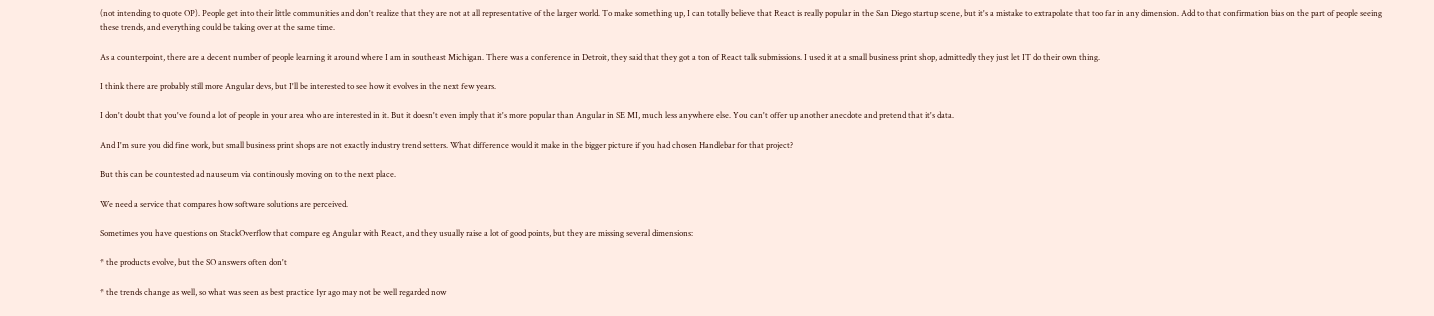(not intending to quote OP). People get into their little communities and don't realize that they are not at all representative of the larger world. To make something up, I can totally believe that React is really popular in the San Diego startup scene, but it's a mistake to extrapolate that too far in any dimension. Add to that confirmation bias on the part of people seeing these trends, and everything could be taking over at the same time.

As a counterpoint, there are a decent number of people learning it around where I am in southeast Michigan. There was a conference in Detroit, they said that they got a ton of React talk submissions. I used it at a small business print shop, admittedly they just let IT do their own thing.

I think there are probably still more Angular devs, but I'll be interested to see how it evolves in the next few years.

I don't doubt that you've found a lot of people in your area who are interested in it. But it doesn't even imply that it's more popular than Angular in SE MI, much less anywhere else. You can't offer up another anecdote and pretend that it's data.

And I'm sure you did fine work, but small business print shops are not exactly industry trend setters. What difference would it make in the bigger picture if you had chosen Handlebar for that project?

But this can be countested ad nauseum via continously moving on to the next place.

We need a service that compares how software solutions are perceived.

Sometimes you have questions on StackOverflow that compare eg Angular with React, and they usually raise a lot of good points, but they are missing several dimensions:

* the products evolve, but the SO answers often don't

* the trends change as well, so what was seen as best practice 1yr ago may not be well regarded now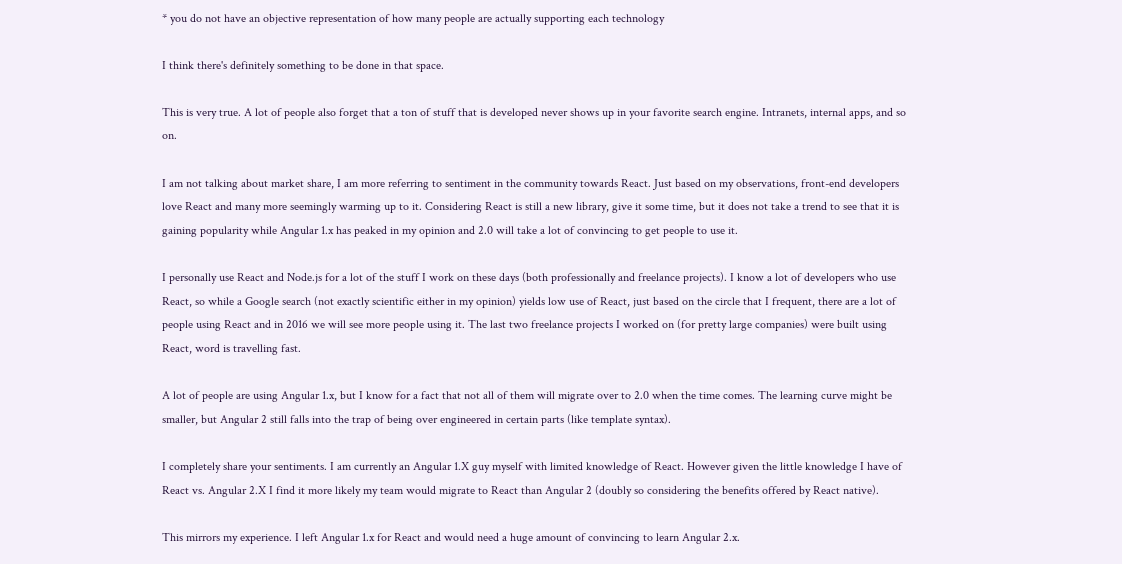* you do not have an objective representation of how many people are actually supporting each technology

I think there's definitely something to be done in that space.

This is very true. A lot of people also forget that a ton of stuff that is developed never shows up in your favorite search engine. Intranets, internal apps, and so on.

I am not talking about market share, I am more referring to sentiment in the community towards React. Just based on my observations, front-end developers love React and many more seemingly warming up to it. Considering React is still a new library, give it some time, but it does not take a trend to see that it is gaining popularity while Angular 1.x has peaked in my opinion and 2.0 will take a lot of convincing to get people to use it.

I personally use React and Node.js for a lot of the stuff I work on these days (both professionally and freelance projects). I know a lot of developers who use React, so while a Google search (not exactly scientific either in my opinion) yields low use of React, just based on the circle that I frequent, there are a lot of people using React and in 2016 we will see more people using it. The last two freelance projects I worked on (for pretty large companies) were built using React, word is travelling fast.

A lot of people are using Angular 1.x, but I know for a fact that not all of them will migrate over to 2.0 when the time comes. The learning curve might be smaller, but Angular 2 still falls into the trap of being over engineered in certain parts (like template syntax).

I completely share your sentiments. I am currently an Angular 1.X guy myself with limited knowledge of React. However given the little knowledge I have of React vs. Angular 2.X I find it more likely my team would migrate to React than Angular 2 (doubly so considering the benefits offered by React native).

This mirrors my experience. I left Angular 1.x for React and would need a huge amount of convincing to learn Angular 2.x.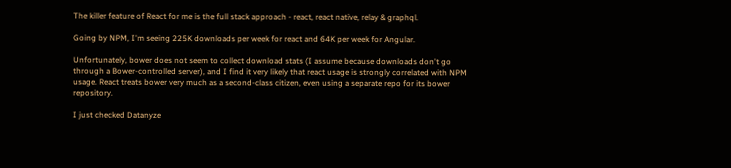The killer feature of React for me is the full stack approach - react, react native, relay & graphql.

Going by NPM, I'm seeing 225K downloads per week for react and 64K per week for Angular.

Unfortunately, bower does not seem to collect download stats (I assume because downloads don't go through a Bower-controlled server), and I find it very likely that react usage is strongly correlated with NPM usage. React treats bower very much as a second-class citizen, even using a separate repo for its bower repository.

I just checked Datanyze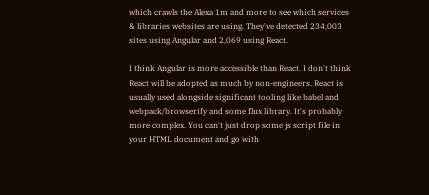which crawls the Alexa 1m and more to see which services & libraries websites are using. They've detected 234,003 sites using Angular and 2,069 using React.

I think Angular is more accessible than React. I don't think React will be adopted as much by non-engineers. React is usually used alongside significant tooling like babel and webpack/browserify and some flux library. It's probably more complex. You can't just drop some js script file in your HTML document and go with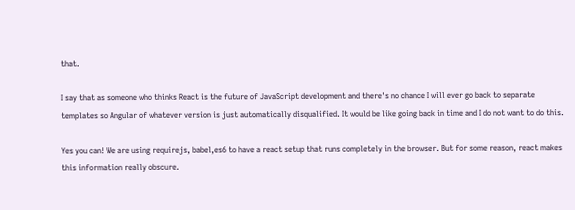that.

I say that as someone who thinks React is the future of JavaScript development and there's no chance I will ever go back to separate templates so Angular of whatever version is just automatically disqualified. It would be like going back in time and I do not want to do this.

Yes you can! We are using requirejs, babel,es6 to have a react setup that runs completely in the browser. But for some reason, react makes this information really obscure.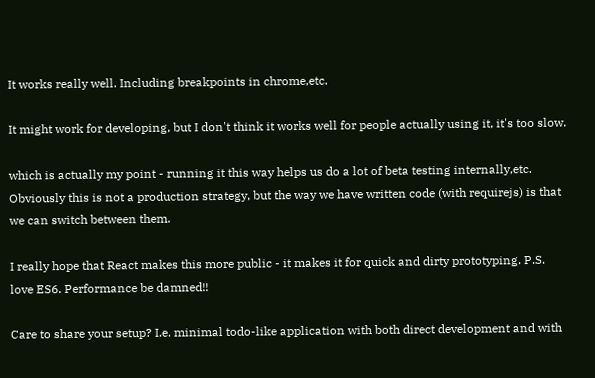It works really well. Including breakpoints in chrome,etc.

It might work for developing, but I don't think it works well for people actually using it, it's too slow.

which is actually my point - running it this way helps us do a lot of beta testing internally,etc. Obviously this is not a production strategy, but the way we have written code (with requirejs) is that we can switch between them.

I really hope that React makes this more public - it makes it for quick and dirty prototyping. P.S. love ES6. Performance be damned!!

Care to share your setup? I.e. minimal todo-like application with both direct development and with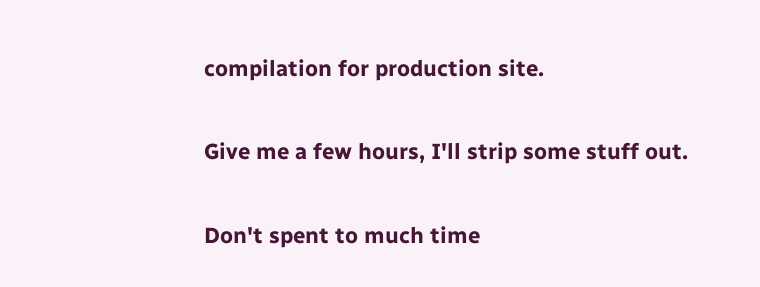compilation for production site.

Give me a few hours, I'll strip some stuff out.

Don't spent to much time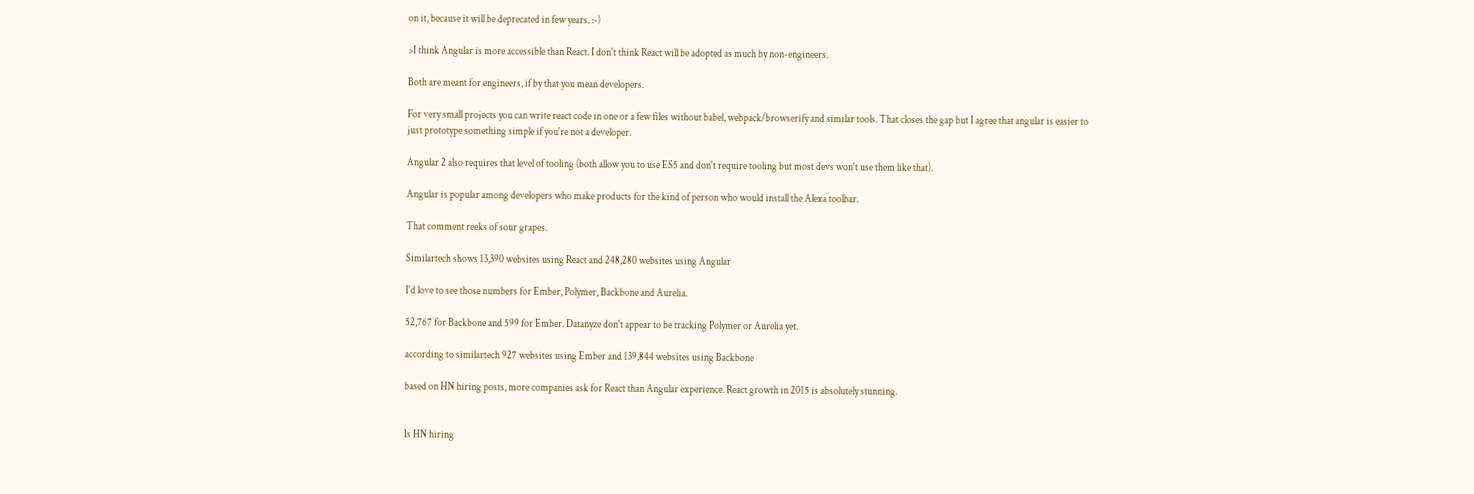on it, because it will be deprecated in few years. :-)

>I think Angular is more accessible than React. I don't think React will be adopted as much by non-engineers.

Both are meant for engineers, if by that you mean developers.

For very small projects you can write react code in one or a few files without babel, webpack/browserify and similar tools. That closes the gap but I agree that angular is easier to just prototype something simple if you're not a developer.

Angular 2 also requires that level of tooling (both allow you to use ES5 and don't require tooling but most devs won't use them like that).

Angular is popular among developers who make products for the kind of person who would install the Alexa toolbar.

That comment reeks of sour grapes.

Similartech shows 13,390 websites using React and 248,280 websites using Angular

I'd love to see those numbers for Ember, Polymer, Backbone and Aurelia.

52,767 for Backbone and 599 for Ember. Datanyze don't appear to be tracking Polymer or Aurelia yet.

according to similartech 927 websites using Ember and 139,844 websites using Backbone

based on HN hiring posts, more companies ask for React than Angular experience. React growth in 2015 is absolutely stunning.


Is HN hiring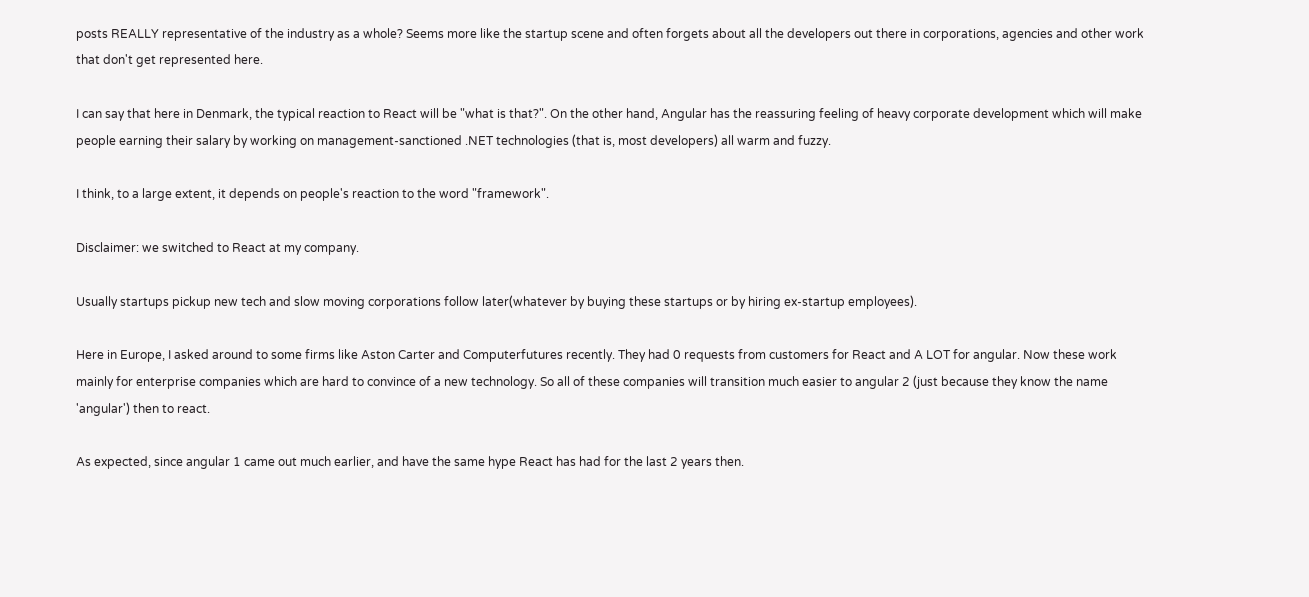posts REALLY representative of the industry as a whole? Seems more like the startup scene and often forgets about all the developers out there in corporations, agencies and other work that don't get represented here.

I can say that here in Denmark, the typical reaction to React will be "what is that?". On the other hand, Angular has the reassuring feeling of heavy corporate development which will make people earning their salary by working on management-sanctioned .NET technologies (that is, most developers) all warm and fuzzy.

I think, to a large extent, it depends on people's reaction to the word "framework".

Disclaimer: we switched to React at my company.

Usually startups pickup new tech and slow moving corporations follow later(whatever by buying these startups or by hiring ex-startup employees).

Here in Europe, I asked around to some firms like Aston Carter and Computerfutures recently. They had 0 requests from customers for React and A LOT for angular. Now these work mainly for enterprise companies which are hard to convince of a new technology. So all of these companies will transition much easier to angular 2 (just because they know the name 'angular') then to react.

As expected, since angular 1 came out much earlier, and have the same hype React has had for the last 2 years then.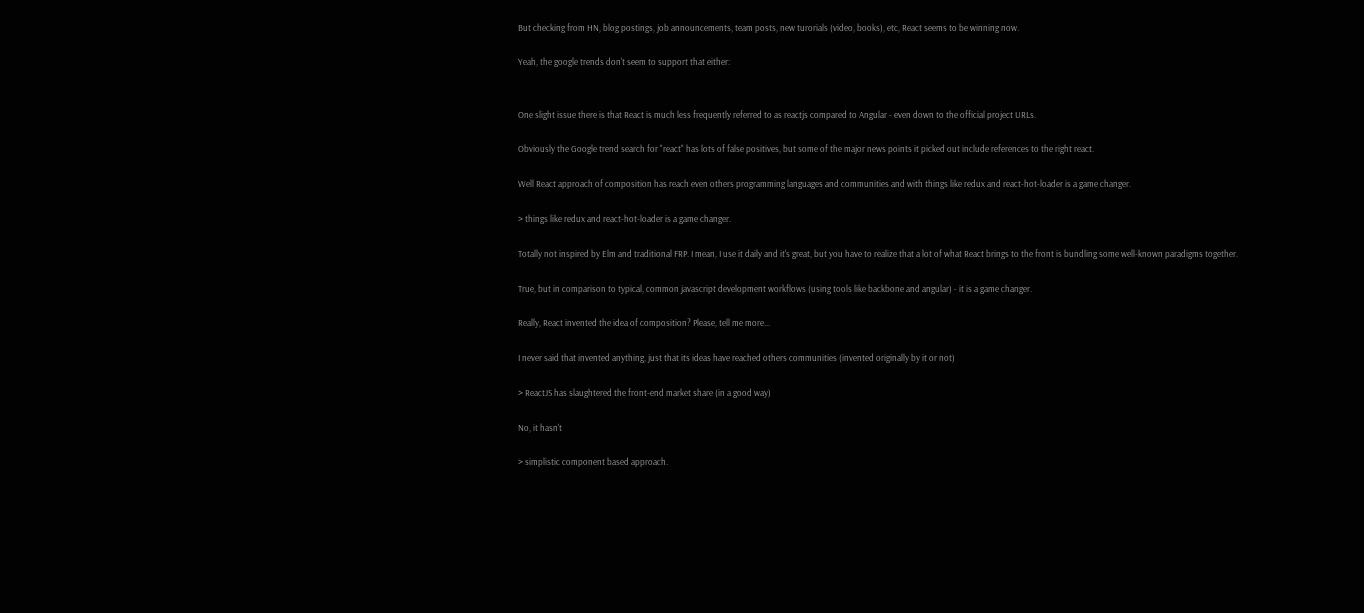But checking from HN, blog postings, job announcements, team posts, new turorials (video, books), etc, React seems to be winning now.

Yeah, the google trends don't seem to support that either:


One slight issue there is that React is much less frequently referred to as reactjs compared to Angular - even down to the official project URLs.

Obviously the Google trend search for "react" has lots of false positives, but some of the major news points it picked out include references to the right react.

Well React approach of composition has reach even others programming languages and communities and with things like redux and react-hot-loader is a game changer.

> things like redux and react-hot-loader is a game changer.

Totally not inspired by Elm and traditional FRP. I mean, I use it daily and it's great, but you have to realize that a lot of what React brings to the front is bundling some well-known paradigms together.

True, but in comparison to typical, common javascript development workflows (using tools like backbone and angular) - it is a game changer.

Really, React invented the idea of composition? Please, tell me more...

I never said that invented anything, just that its ideas have reached others communities (invented originally by it or not)

> ReactJS has slaughtered the front-end market share (in a good way)

No, it hasn't

> simplistic component based approach.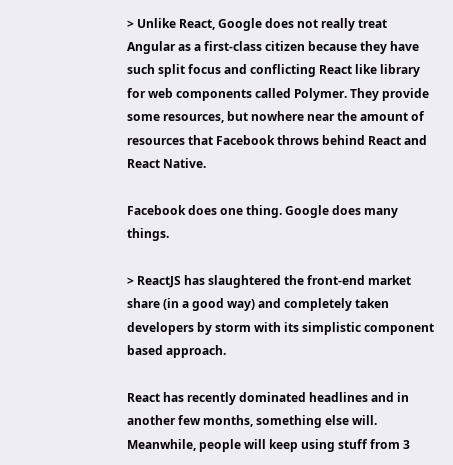> Unlike React, Google does not really treat Angular as a first-class citizen because they have such split focus and conflicting React like library for web components called Polymer. They provide some resources, but nowhere near the amount of resources that Facebook throws behind React and React Native.

Facebook does one thing. Google does many things.

> ReactJS has slaughtered the front-end market share (in a good way) and completely taken developers by storm with its simplistic component based approach.

React has recently dominated headlines and in another few months, something else will. Meanwhile, people will keep using stuff from 3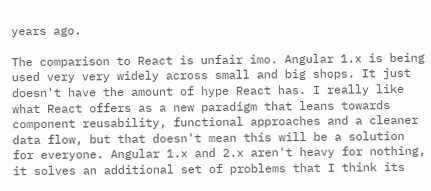years ago.

The comparison to React is unfair imo. Angular 1.x is being used very very widely across small and big shops. It just doesn't have the amount of hype React has. I really like what React offers as a new paradigm that leans towards component reusability, functional approaches and a cleaner data flow, but that doesn't mean this will be a solution for everyone. Angular 1.x and 2.x aren't heavy for nothing, it solves an additional set of problems that I think its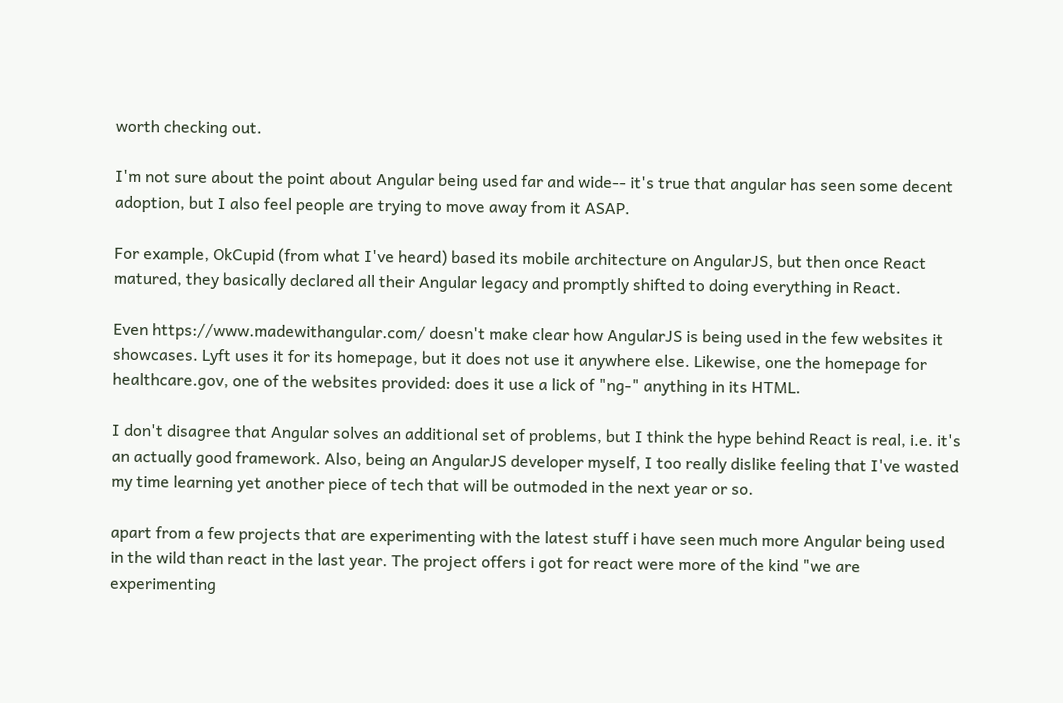worth checking out.

I'm not sure about the point about Angular being used far and wide-- it's true that angular has seen some decent adoption, but I also feel people are trying to move away from it ASAP.

For example, OkCupid (from what I've heard) based its mobile architecture on AngularJS, but then once React matured, they basically declared all their Angular legacy and promptly shifted to doing everything in React.

Even https://www.madewithangular.com/ doesn't make clear how AngularJS is being used in the few websites it showcases. Lyft uses it for its homepage, but it does not use it anywhere else. Likewise, one the homepage for healthcare.gov, one of the websites provided: does it use a lick of "ng-" anything in its HTML.

I don't disagree that Angular solves an additional set of problems, but I think the hype behind React is real, i.e. it's an actually good framework. Also, being an AngularJS developer myself, I too really dislike feeling that I've wasted my time learning yet another piece of tech that will be outmoded in the next year or so.

apart from a few projects that are experimenting with the latest stuff i have seen much more Angular being used in the wild than react in the last year. The project offers i got for react were more of the kind "we are experimenting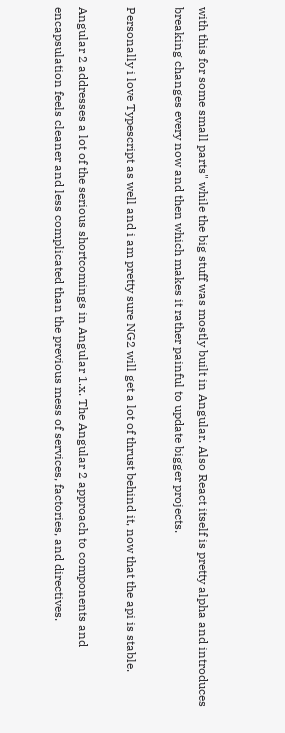with this for some small parts" while the big stuff was mostly built in Angular. Also React itself is pretty alpha and introduces breaking changes every now and then which makes it rather painful to update bigger projects.

Personally i love Typescript as well and i am pretty sure NG2 will get a lot of thrust behind it, now that the api is stable.

Angular 2 addresses a lot of the serious shortcomings in Angular 1.x. The Angular 2 approach to components and encapsulation feels cleaner and less complicated than the previous mess of services, factories, and directives.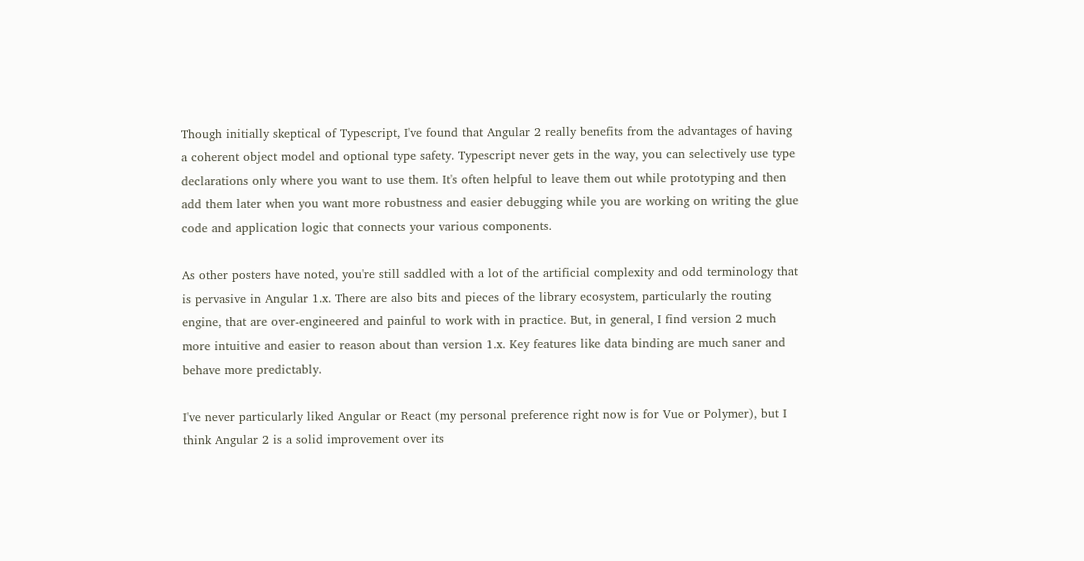Though initially skeptical of Typescript, I've found that Angular 2 really benefits from the advantages of having a coherent object model and optional type safety. Typescript never gets in the way, you can selectively use type declarations only where you want to use them. It's often helpful to leave them out while prototyping and then add them later when you want more robustness and easier debugging while you are working on writing the glue code and application logic that connects your various components.

As other posters have noted, you're still saddled with a lot of the artificial complexity and odd terminology that is pervasive in Angular 1.x. There are also bits and pieces of the library ecosystem, particularly the routing engine, that are over-engineered and painful to work with in practice. But, in general, I find version 2 much more intuitive and easier to reason about than version 1.x. Key features like data binding are much saner and behave more predictably.

I've never particularly liked Angular or React (my personal preference right now is for Vue or Polymer), but I think Angular 2 is a solid improvement over its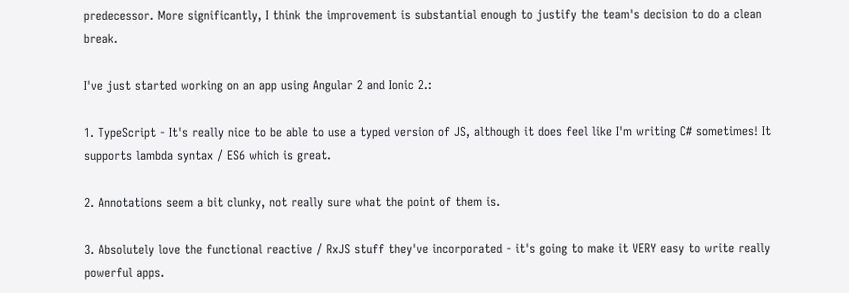predecessor. More significantly, I think the improvement is substantial enough to justify the team's decision to do a clean break.

I've just started working on an app using Angular 2 and Ionic 2.:

1. TypeScript - It's really nice to be able to use a typed version of JS, although it does feel like I'm writing C# sometimes! It supports lambda syntax / ES6 which is great.

2. Annotations seem a bit clunky, not really sure what the point of them is.

3. Absolutely love the functional reactive / RxJS stuff they've incorporated - it's going to make it VERY easy to write really powerful apps.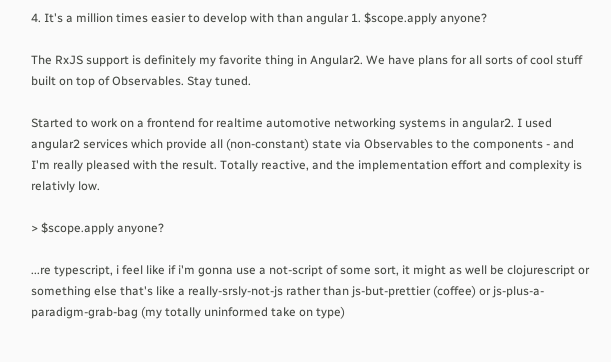4. It's a million times easier to develop with than angular 1. $scope.apply anyone?

The RxJS support is definitely my favorite thing in Angular2. We have plans for all sorts of cool stuff built on top of Observables. Stay tuned.

Started to work on a frontend for realtime automotive networking systems in angular2. I used angular2 services which provide all (non-constant) state via Observables to the components - and I'm really pleased with the result. Totally reactive, and the implementation effort and complexity is relativly low.

> $scope.apply anyone?

...re typescript, i feel like if i'm gonna use a not-script of some sort, it might as well be clojurescript or something else that's like a really-srsly-not-js rather than js-but-prettier (coffee) or js-plus-a-paradigm-grab-bag (my totally uninformed take on type)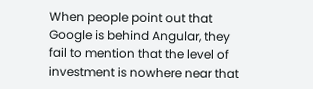When people point out that Google is behind Angular, they fail to mention that the level of investment is nowhere near that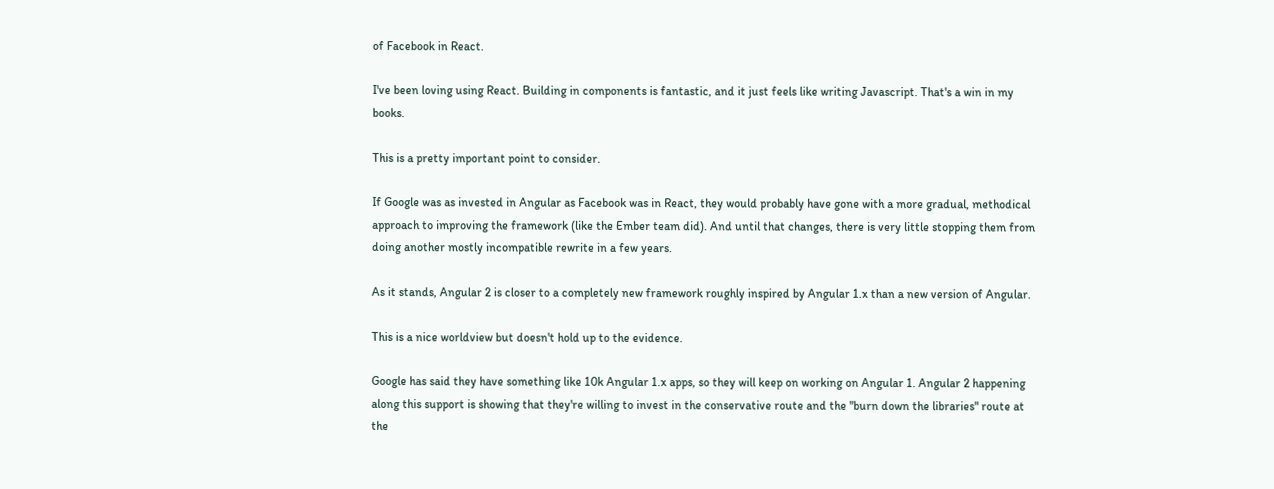of Facebook in React.

I've been loving using React. Building in components is fantastic, and it just feels like writing Javascript. That's a win in my books.

This is a pretty important point to consider.

If Google was as invested in Angular as Facebook was in React, they would probably have gone with a more gradual, methodical approach to improving the framework (like the Ember team did). And until that changes, there is very little stopping them from doing another mostly incompatible rewrite in a few years.

As it stands, Angular 2 is closer to a completely new framework roughly inspired by Angular 1.x than a new version of Angular.

This is a nice worldview but doesn't hold up to the evidence.

Google has said they have something like 10k Angular 1.x apps, so they will keep on working on Angular 1. Angular 2 happening along this support is showing that they're willing to invest in the conservative route and the "burn down the libraries" route at the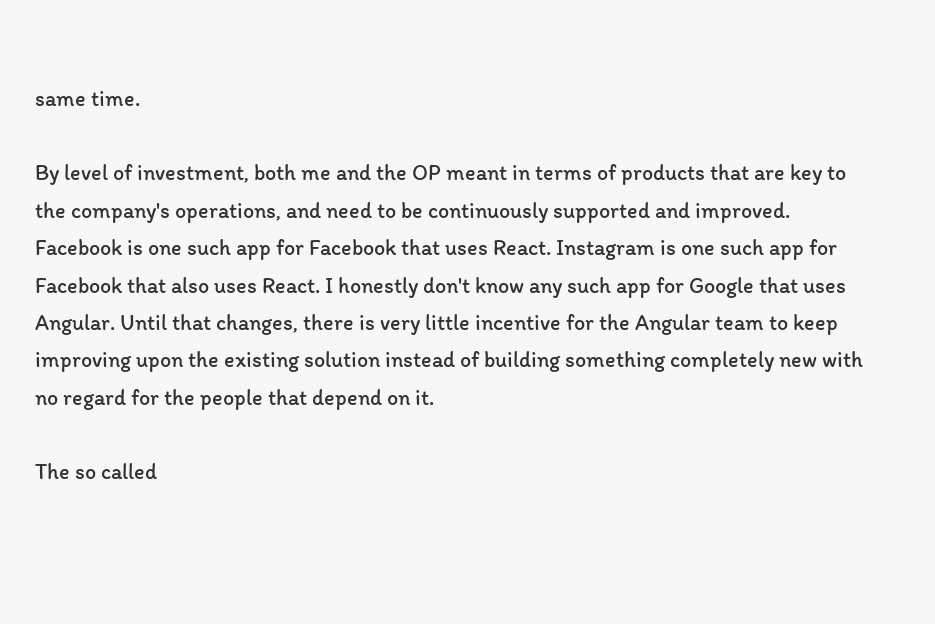same time.

By level of investment, both me and the OP meant in terms of products that are key to the company's operations, and need to be continuously supported and improved. Facebook is one such app for Facebook that uses React. Instagram is one such app for Facebook that also uses React. I honestly don't know any such app for Google that uses Angular. Until that changes, there is very little incentive for the Angular team to keep improving upon the existing solution instead of building something completely new with no regard for the people that depend on it.

The so called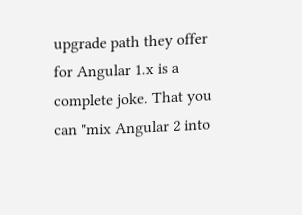upgrade path they offer for Angular 1.x is a complete joke. That you can "mix Angular 2 into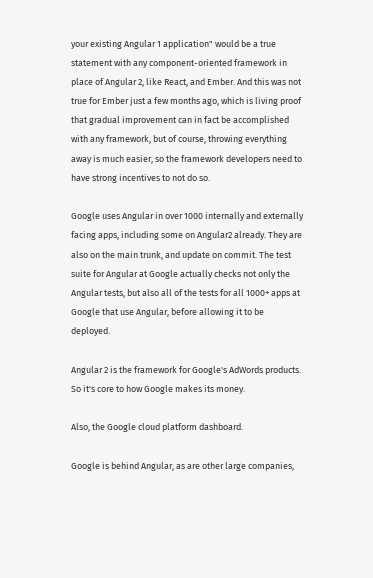your existing Angular 1 application" would be a true statement with any component-oriented framework in place of Angular 2, like React, and Ember. And this was not true for Ember just a few months ago, which is living proof that gradual improvement can in fact be accomplished with any framework, but of course, throwing everything away is much easier, so the framework developers need to have strong incentives to not do so.

Google uses Angular in over 1000 internally and externally facing apps, including some on Angular2 already. They are also on the main trunk, and update on commit. The test suite for Angular at Google actually checks not only the Angular tests, but also all of the tests for all 1000+ apps at Google that use Angular, before allowing it to be deployed.

Angular 2 is the framework for Google's AdWords products. So it's core to how Google makes its money.

Also, the Google cloud platform dashboard.

Google is behind Angular, as are other large companies,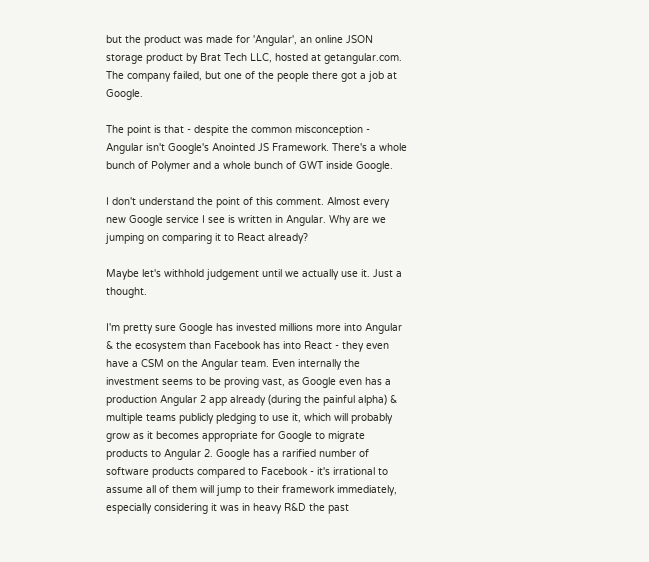but the product was made for 'Angular', an online JSON storage product by Brat Tech LLC, hosted at getangular.com. The company failed, but one of the people there got a job at Google.

The point is that - despite the common misconception - Angular isn't Google's Anointed JS Framework. There's a whole bunch of Polymer and a whole bunch of GWT inside Google.

I don't understand the point of this comment. Almost every new Google service I see is written in Angular. Why are we jumping on comparing it to React already?

Maybe let's withhold judgement until we actually use it. Just a thought.

I'm pretty sure Google has invested millions more into Angular & the ecosystem than Facebook has into React - they even have a CSM on the Angular team. Even internally the investment seems to be proving vast, as Google even has a production Angular 2 app already (during the painful alpha) & multiple teams publicly pledging to use it, which will probably grow as it becomes appropriate for Google to migrate products to Angular 2. Google has a rarified number of software products compared to Facebook - it's irrational to assume all of them will jump to their framework immediately, especially considering it was in heavy R&D the past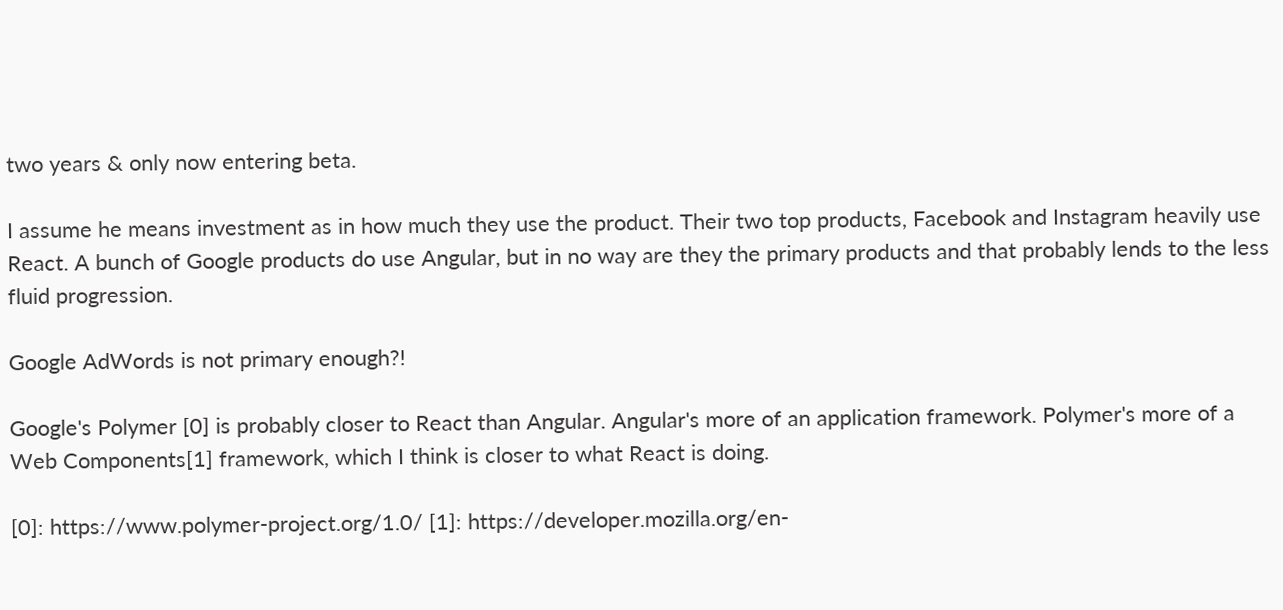two years & only now entering beta.

I assume he means investment as in how much they use the product. Their two top products, Facebook and Instagram heavily use React. A bunch of Google products do use Angular, but in no way are they the primary products and that probably lends to the less fluid progression.

Google AdWords is not primary enough?!

Google's Polymer [0] is probably closer to React than Angular. Angular's more of an application framework. Polymer's more of a Web Components[1] framework, which I think is closer to what React is doing.

[0]: https://www.polymer-project.org/1.0/ [1]: https://developer.mozilla.org/en-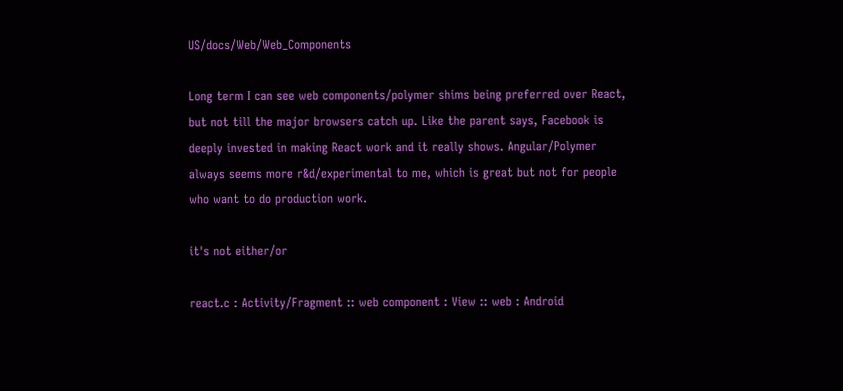US/docs/Web/Web_Components

Long term I can see web components/polymer shims being preferred over React, but not till the major browsers catch up. Like the parent says, Facebook is deeply invested in making React work and it really shows. Angular/Polymer always seems more r&d/experimental to me, which is great but not for people who want to do production work.

it's not either/or

react.c : Activity/Fragment :: web component : View :: web : Android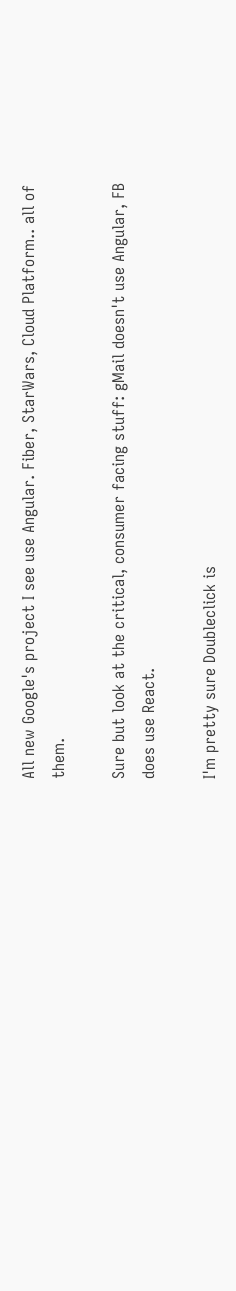All new Google's project I see use Angular. Fiber, StarWars, Cloud Platform.. all of them.

Sure but look at the critical, consumer facing stuff: gMail doesn't use Angular, FB does use React.

I'm pretty sure Doubleclick is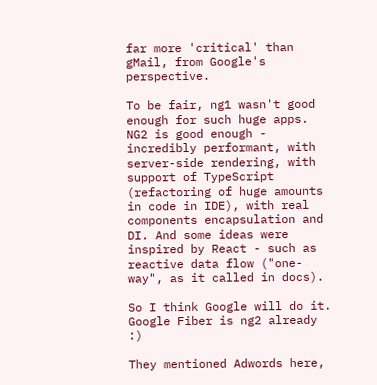far more 'critical' than gMail, from Google's perspective.

To be fair, ng1 wasn't good enough for such huge apps. NG2 is good enough - incredibly performant, with server-side rendering, with support of TypeScript (refactoring of huge amounts in code in IDE), with real components encapsulation and DI. And some ideas were inspired by React - such as reactive data flow ("one-way", as it called in docs).

So I think Google will do it. Google Fiber is ng2 already :)

They mentioned Adwords here,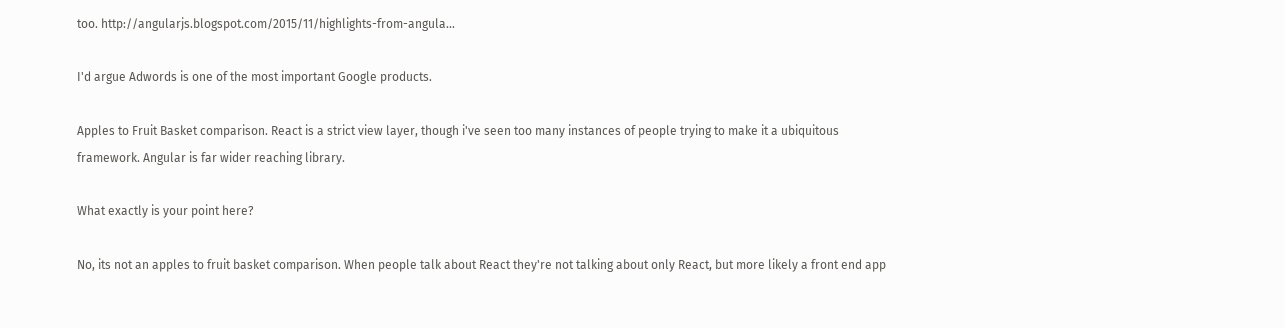too. http://angularjs.blogspot.com/2015/11/highlights-from-angula...

I'd argue Adwords is one of the most important Google products.

Apples to Fruit Basket comparison. React is a strict view layer, though i've seen too many instances of people trying to make it a ubiquitous framework. Angular is far wider reaching library.

What exactly is your point here?

No, its not an apples to fruit basket comparison. When people talk about React they're not talking about only React, but more likely a front end app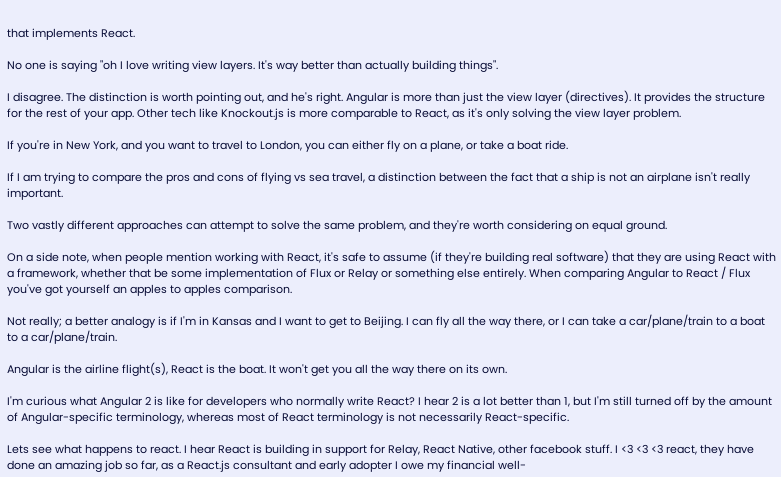that implements React.

No one is saying "oh I love writing view layers. It's way better than actually building things".

I disagree. The distinction is worth pointing out, and he's right. Angular is more than just the view layer (directives). It provides the structure for the rest of your app. Other tech like Knockout.js is more comparable to React, as it's only solving the view layer problem.

If you're in New York, and you want to travel to London, you can either fly on a plane, or take a boat ride.

If I am trying to compare the pros and cons of flying vs sea travel, a distinction between the fact that a ship is not an airplane isn't really important.

Two vastly different approaches can attempt to solve the same problem, and they're worth considering on equal ground.

On a side note, when people mention working with React, it's safe to assume (if they're building real software) that they are using React with a framework, whether that be some implementation of Flux or Relay or something else entirely. When comparing Angular to React / Flux you've got yourself an apples to apples comparison.

Not really; a better analogy is if I'm in Kansas and I want to get to Beijing. I can fly all the way there, or I can take a car/plane/train to a boat to a car/plane/train.

Angular is the airline flight(s), React is the boat. It won't get you all the way there on its own.

I'm curious what Angular 2 is like for developers who normally write React? I hear 2 is a lot better than 1, but I'm still turned off by the amount of Angular-specific terminology, whereas most of React terminology is not necessarily React-specific.

Lets see what happens to react. I hear React is building in support for Relay, React Native, other facebook stuff. I <3 <3 <3 react, they have done an amazing job so far, as a React.js consultant and early adopter I owe my financial well-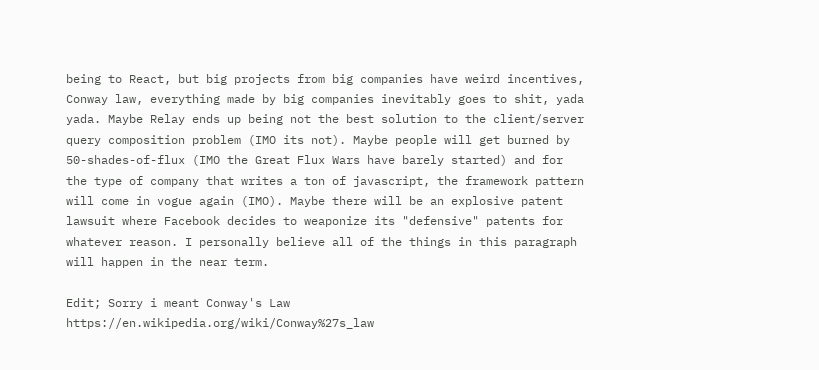being to React, but big projects from big companies have weird incentives, Conway law, everything made by big companies inevitably goes to shit, yada yada. Maybe Relay ends up being not the best solution to the client/server query composition problem (IMO its not). Maybe people will get burned by 50-shades-of-flux (IMO the Great Flux Wars have barely started) and for the type of company that writes a ton of javascript, the framework pattern will come in vogue again (IMO). Maybe there will be an explosive patent lawsuit where Facebook decides to weaponize its "defensive" patents for whatever reason. I personally believe all of the things in this paragraph will happen in the near term.

Edit; Sorry i meant Conway's Law https://en.wikipedia.org/wiki/Conway%27s_law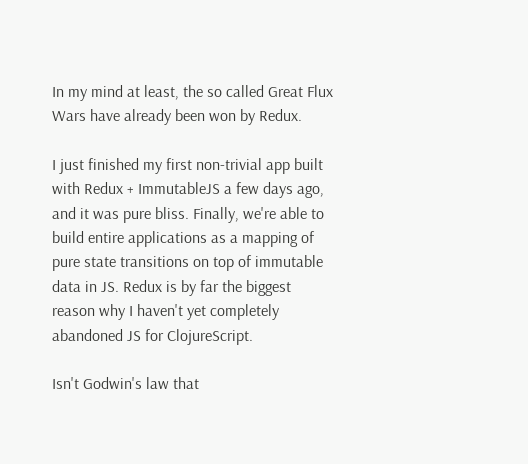In my mind at least, the so called Great Flux Wars have already been won by Redux.

I just finished my first non-trivial app built with Redux + ImmutableJS a few days ago, and it was pure bliss. Finally, we're able to build entire applications as a mapping of pure state transitions on top of immutable data in JS. Redux is by far the biggest reason why I haven't yet completely abandoned JS for ClojureScript.

Isn't Godwin's law that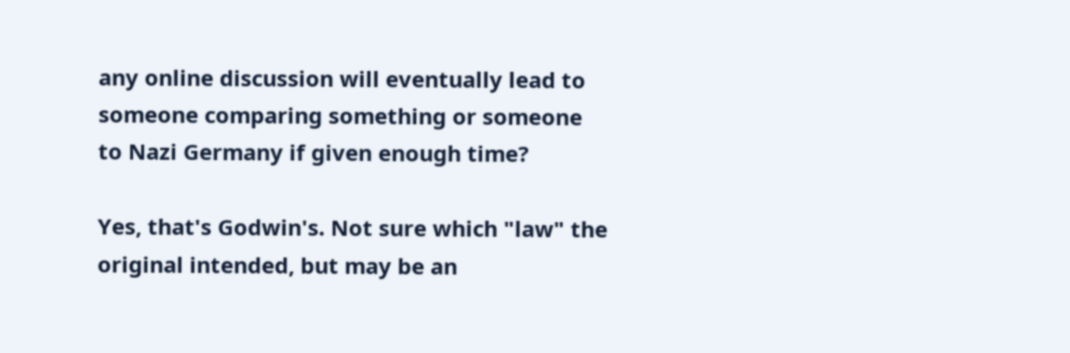any online discussion will eventually lead to someone comparing something or someone to Nazi Germany if given enough time?

Yes, that's Godwin's. Not sure which "law" the original intended, but may be an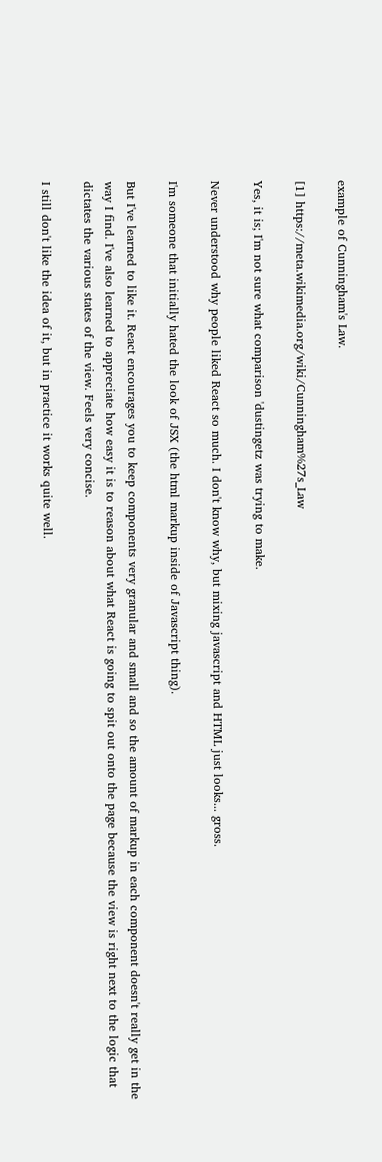example of Cunningham's Law.

[1] https://meta.wikimedia.org/wiki/Cunningham%27s_Law

Yes, it is; I'm not sure what comparison 'dustingetz was trying to make.

Never understood why people liked React so much. I don't know why, but mixing javascript and HTML just looks... gross.

I'm someone that initially hated the look of JSX (the html markup inside of Javascript thing).

But I've learned to like it. React encourages you to keep components very granular and small and so the amount of markup in each component doesn't really get in the way I find. I've also learned to appreciate how easy it is to reason about what React is going to spit out onto the page because the view is right next to the logic that dictates the various states of the view. Feels very concise.

I still don't like the idea of it, but in practice it works quite well.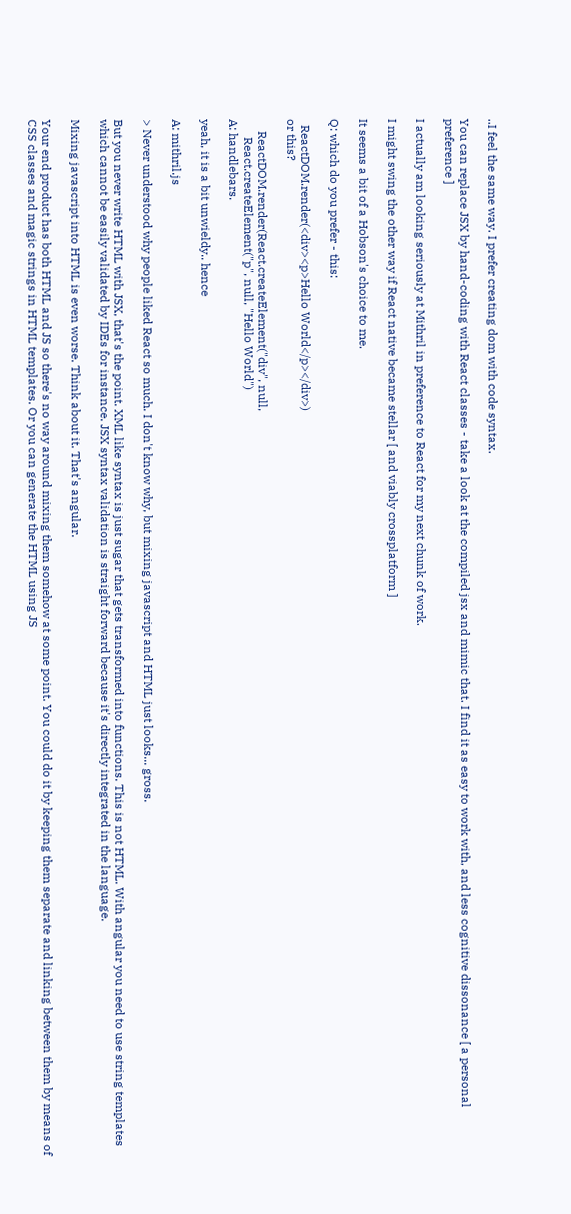..I feel the same way. I prefer creating dom with code syntax.

You can replace JSX by hand-coding with React classes - take a look at the compiled jsx and mimic that. I find it as easy to work with, and less cognitive dissonance [ a personal preference ]

I actually am looking seriously at Mithril in preference to React for my next chunk of work.

I might swing the other way if React native became stellar [ and viably crossplatform ]

It seems a bit of a Hobson's choice to me.

Q: which do you prefer - this:

  ReactDOM.render(<div><p>Hello World</p></div>)
or this?

    ReactDOM.render(React.createElement("div", null,
      React.createElement("p", null, "Hello World")
A: handlebars.

yeah, it is a bit unwieldy.. hence

A: mithril.js

> Never understood why people liked React so much. I don't know why, but mixing javascript and HTML just looks... gross.

But you never write HTML with JSX, that's the point. XML like syntax is just sugar that gets transformed into functions. This is not HTML. With angular you need to use string templates which cannot be easily validated by IDEs for instance. JSX syntax validation is straight forward because it's directly integrated in the language.

Mixing javascript into HTML is even worse. Think about it. That's angular.

Your end product has both HTML and JS so there's no way around mixing them somehow at some point. You could do it by keeping them separate and linking between them by means of CSS classes and magic strings in HTML templates. Or you can generate the HTML using JS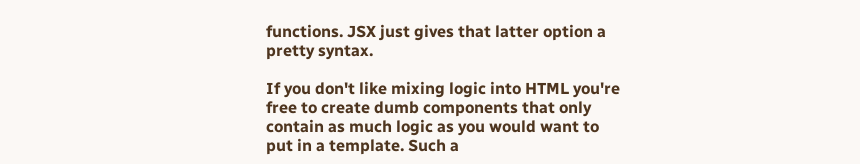functions. JSX just gives that latter option a pretty syntax.

If you don't like mixing logic into HTML you're free to create dumb components that only contain as much logic as you would want to put in a template. Such a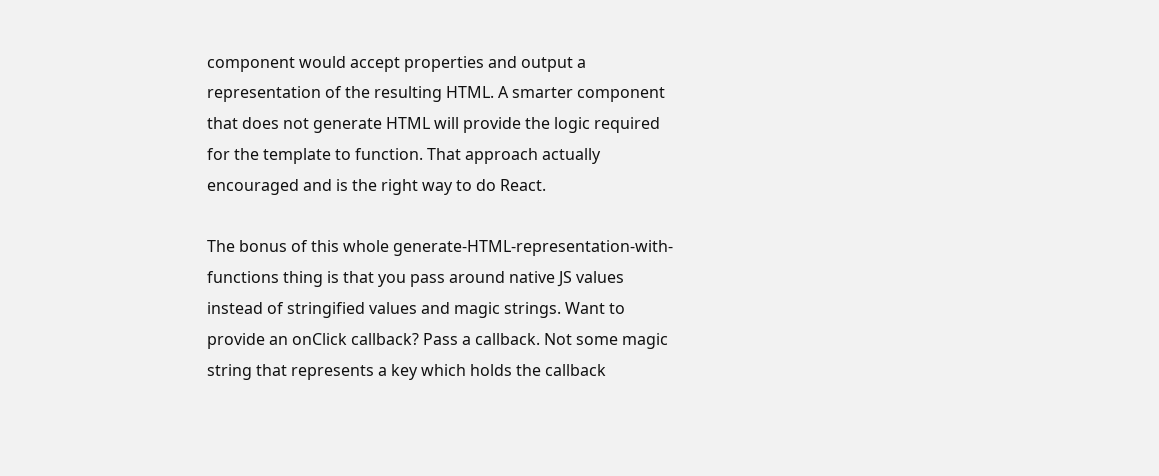component would accept properties and output a representation of the resulting HTML. A smarter component that does not generate HTML will provide the logic required for the template to function. That approach actually encouraged and is the right way to do React.

The bonus of this whole generate-HTML-representation-with-functions thing is that you pass around native JS values instead of stringified values and magic strings. Want to provide an onClick callback? Pass a callback. Not some magic string that represents a key which holds the callback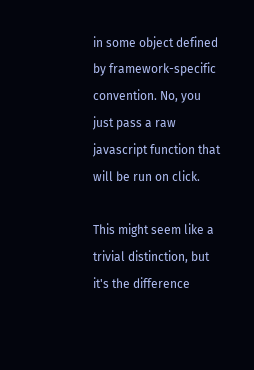in some object defined by framework-specific convention. No, you just pass a raw javascript function that will be run on click.

This might seem like a trivial distinction, but it's the difference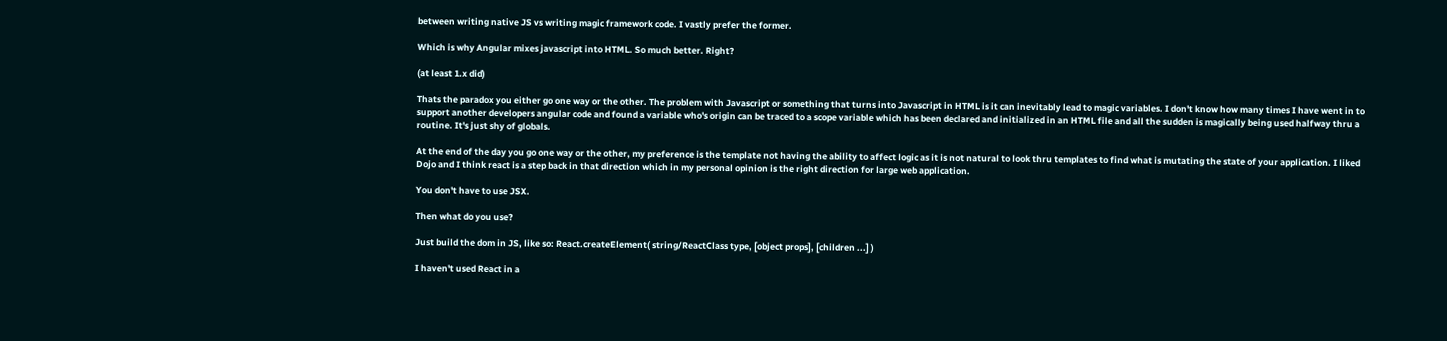between writing native JS vs writing magic framework code. I vastly prefer the former.

Which is why Angular mixes javascript into HTML. So much better. Right?

(at least 1.x did)

Thats the paradox you either go one way or the other. The problem with Javascript or something that turns into Javascript in HTML is it can inevitably lead to magic variables. I don't know how many times I have went in to support another developers angular code and found a variable who's origin can be traced to a scope variable which has been declared and initialized in an HTML file and all the sudden is magically being used halfway thru a routine. It's just shy of globals.

At the end of the day you go one way or the other, my preference is the template not having the ability to affect logic as it is not natural to look thru templates to find what is mutating the state of your application. I liked Dojo and I think react is a step back in that direction which in my personal opinion is the right direction for large web application.

You don't have to use JSX.

Then what do you use?

Just build the dom in JS, like so: React.createElement( string/ReactClass type, [object props], [children ...] )

I haven't used React in a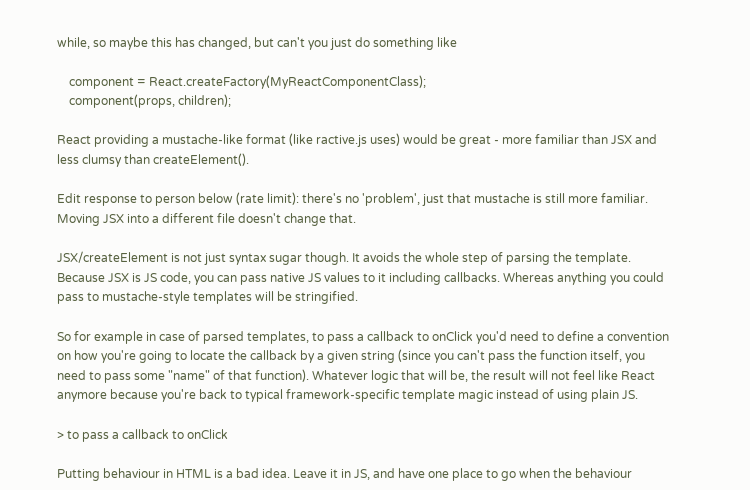while, so maybe this has changed, but can't you just do something like

    component = React.createFactory(MyReactComponentClass);
    component(props, children);

React providing a mustache-like format (like ractive.js uses) would be great - more familiar than JSX and less clumsy than createElement().

Edit response to person below (rate limit): there's no 'problem', just that mustache is still more familiar. Moving JSX into a different file doesn't change that.

JSX/createElement is not just syntax sugar though. It avoids the whole step of parsing the template. Because JSX is JS code, you can pass native JS values to it including callbacks. Whereas anything you could pass to mustache-style templates will be stringified.

So for example in case of parsed templates, to pass a callback to onClick you'd need to define a convention on how you're going to locate the callback by a given string (since you can't pass the function itself, you need to pass some "name" of that function). Whatever logic that will be, the result will not feel like React anymore because you're back to typical framework-specific template magic instead of using plain JS.

> to pass a callback to onClick

Putting behaviour in HTML is a bad idea. Leave it in JS, and have one place to go when the behaviour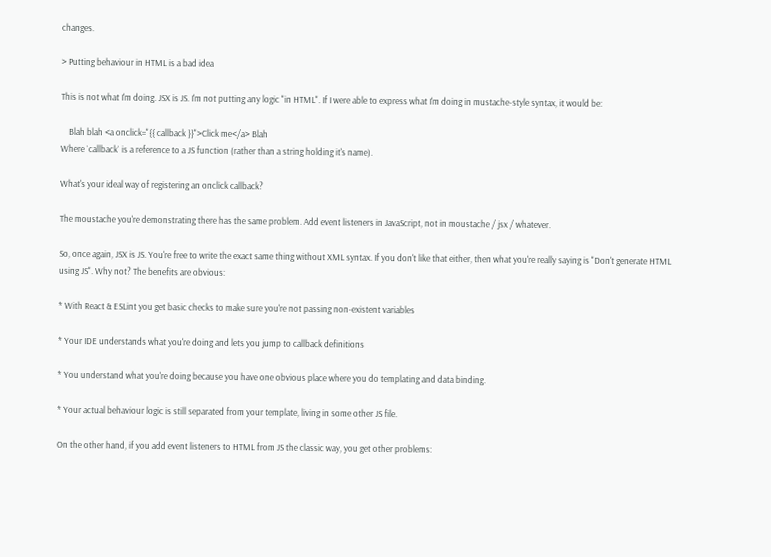changes.

> Putting behaviour in HTML is a bad idea

This is not what I'm doing. JSX is JS. I'm not putting any logic "in HTML". If I were able to express what I'm doing in mustache-style syntax, it would be:

    Blah blah <a onclick="{{ callback }}">Click me</a> Blah
Where `callback` is a reference to a JS function (rather than a string holding it's name).

What's your ideal way of registering an onclick callback?

The moustache you're demonstrating there has the same problem. Add event listeners in JavaScript, not in moustache / jsx / whatever.

So, once again, JSX is JS. You're free to write the exact same thing without XML syntax. If you don't like that either, then what you're really saying is "Don't generate HTML using JS". Why not? The benefits are obvious:

* With React & ESLint you get basic checks to make sure you're not passing non-existent variables

* Your IDE understands what you're doing and lets you jump to callback definitions

* You understand what you're doing because you have one obvious place where you do templating and data binding.

* Your actual behaviour logic is still separated from your template, living in some other JS file.

On the other hand, if you add event listeners to HTML from JS the classic way, you get other problems: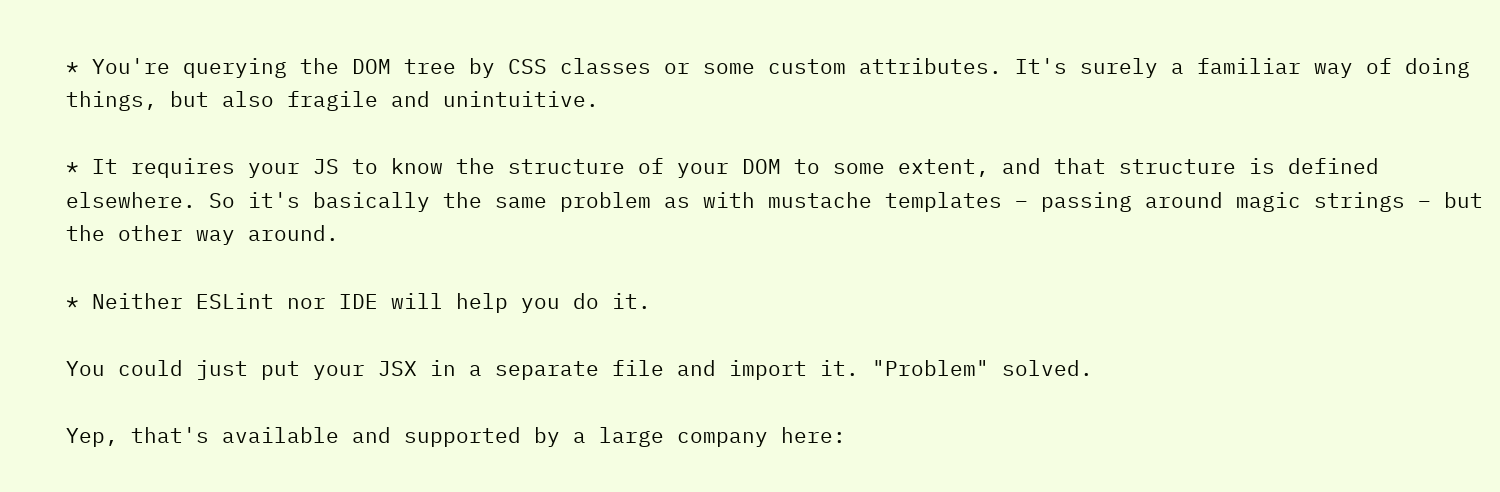* You're querying the DOM tree by CSS classes or some custom attributes. It's surely a familiar way of doing things, but also fragile and unintuitive.

* It requires your JS to know the structure of your DOM to some extent, and that structure is defined elsewhere. So it's basically the same problem as with mustache templates – passing around magic strings – but the other way around.

* Neither ESLint nor IDE will help you do it.

You could just put your JSX in a separate file and import it. "Problem" solved.

Yep, that's available and supported by a large company here: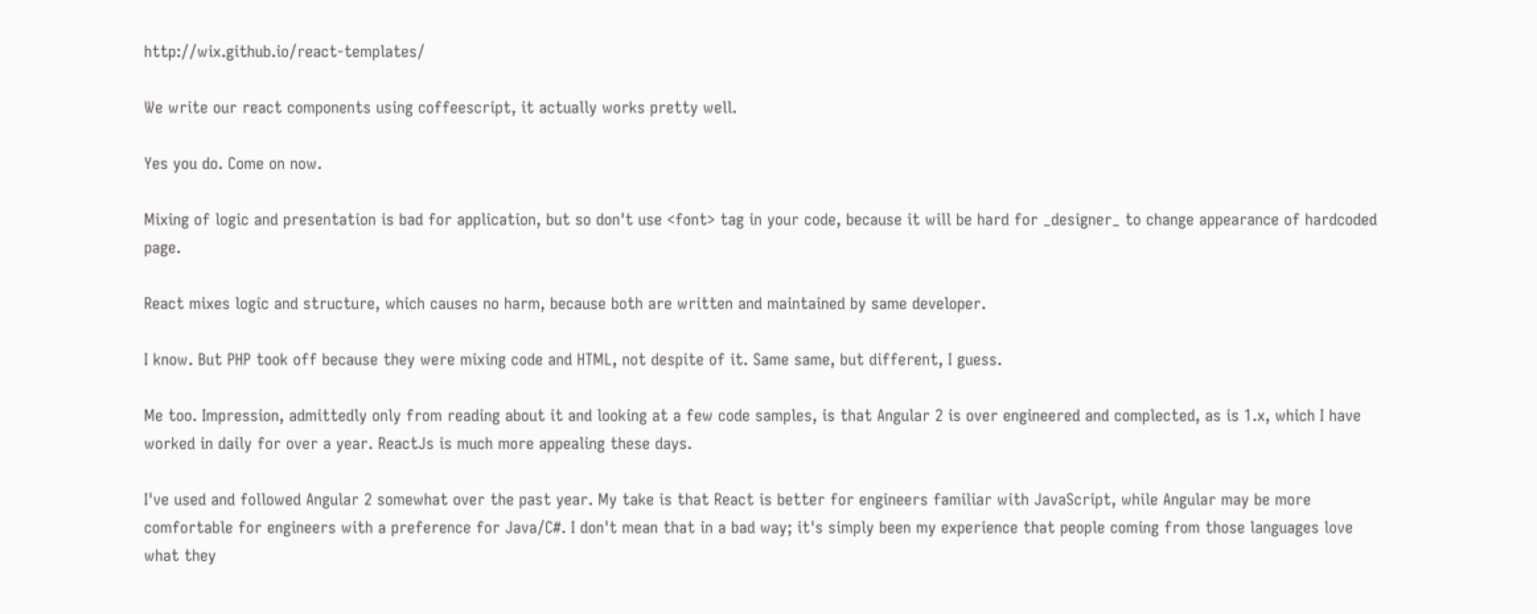http://wix.github.io/react-templates/

We write our react components using coffeescript, it actually works pretty well.

Yes you do. Come on now.

Mixing of logic and presentation is bad for application, but so don't use <font> tag in your code, because it will be hard for _designer_ to change appearance of hardcoded page.

React mixes logic and structure, which causes no harm, because both are written and maintained by same developer.

I know. But PHP took off because they were mixing code and HTML, not despite of it. Same same, but different, I guess.

Me too. Impression, admittedly only from reading about it and looking at a few code samples, is that Angular 2 is over engineered and complected, as is 1.x, which I have worked in daily for over a year. ReactJs is much more appealing these days.

I've used and followed Angular 2 somewhat over the past year. My take is that React is better for engineers familiar with JavaScript, while Angular may be more comfortable for engineers with a preference for Java/C#. I don't mean that in a bad way; it's simply been my experience that people coming from those languages love what they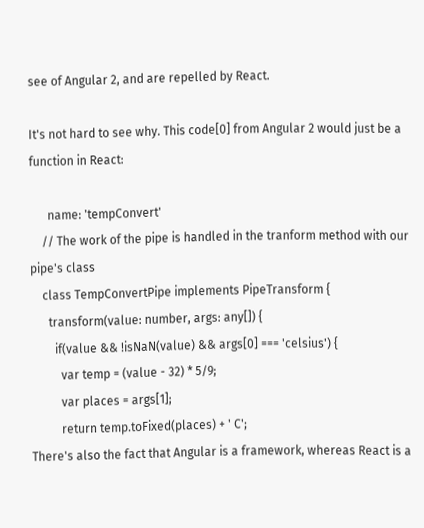see of Angular 2, and are repelled by React.

It's not hard to see why. This code[0] from Angular 2 would just be a function in React:

      name: 'tempConvert'
    // The work of the pipe is handled in the tranform method with our pipe's class
    class TempConvertPipe implements PipeTransform {
      transform(value: number, args: any[]) {
        if(value && !isNaN(value) && args[0] === 'celsius') {
          var temp = (value - 32) * 5/9;
          var places = args[1];
          return temp.toFixed(places) + ' C';
There's also the fact that Angular is a framework, whereas React is a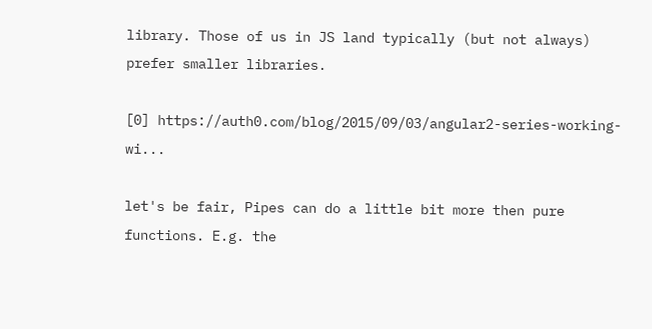library. Those of us in JS land typically (but not always) prefer smaller libraries.

[0] https://auth0.com/blog/2015/09/03/angular2-series-working-wi...

let's be fair, Pipes can do a little bit more then pure functions. E.g. the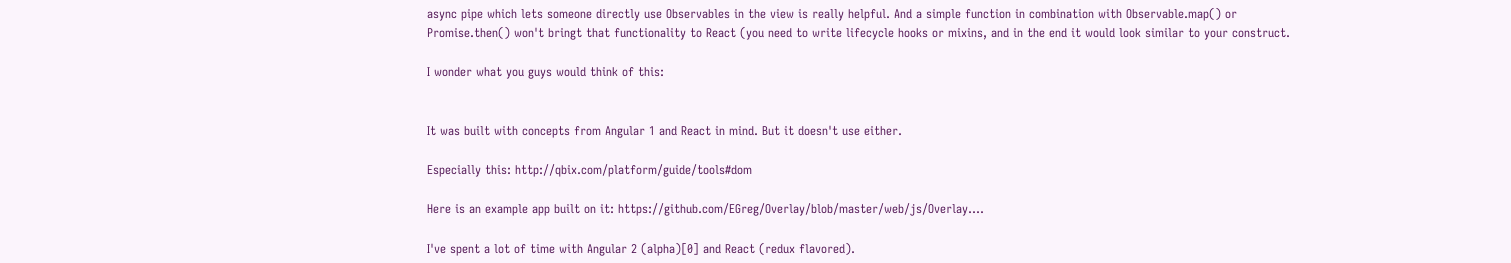async pipe which lets someone directly use Observables in the view is really helpful. And a simple function in combination with Observable.map() or Promise.then() won't bringt that functionality to React (you need to write lifecycle hooks or mixins, and in the end it would look similar to your construct.

I wonder what you guys would think of this:


It was built with concepts from Angular 1 and React in mind. But it doesn't use either.

Especially this: http://qbix.com/platform/guide/tools#dom

Here is an example app built on it: https://github.com/EGreg/Overlay/blob/master/web/js/Overlay....

I've spent a lot of time with Angular 2 (alpha)[0] and React (redux flavored).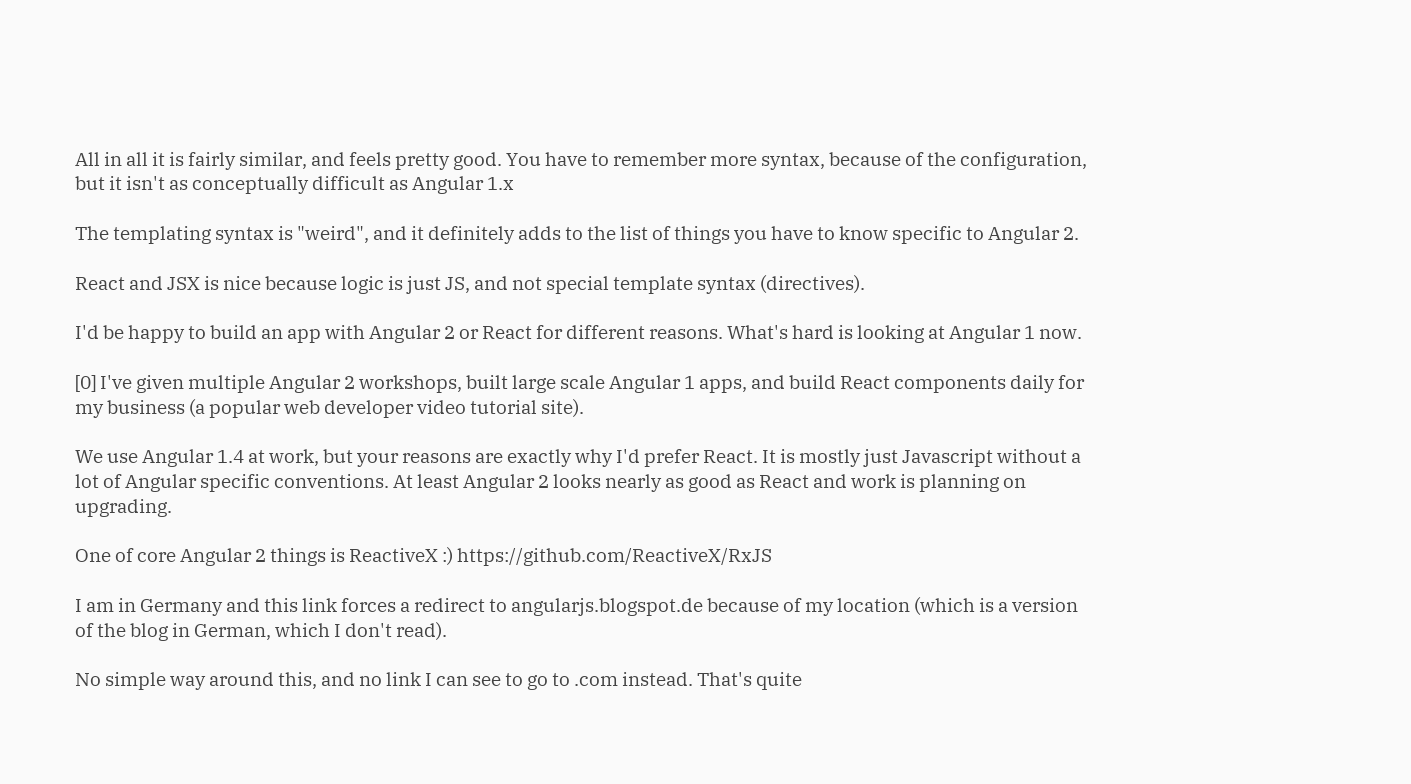All in all it is fairly similar, and feels pretty good. You have to remember more syntax, because of the configuration, but it isn't as conceptually difficult as Angular 1.x

The templating syntax is "weird", and it definitely adds to the list of things you have to know specific to Angular 2.

React and JSX is nice because logic is just JS, and not special template syntax (directives).

I'd be happy to build an app with Angular 2 or React for different reasons. What's hard is looking at Angular 1 now.

[0] I've given multiple Angular 2 workshops, built large scale Angular 1 apps, and build React components daily for my business (a popular web developer video tutorial site).

We use Angular 1.4 at work, but your reasons are exactly why I'd prefer React. It is mostly just Javascript without a lot of Angular specific conventions. At least Angular 2 looks nearly as good as React and work is planning on upgrading.

One of core Angular 2 things is ReactiveX :) https://github.com/ReactiveX/RxJS

I am in Germany and this link forces a redirect to angularjs.blogspot.de because of my location (which is a version of the blog in German, which I don't read).

No simple way around this, and no link I can see to go to .com instead. That's quite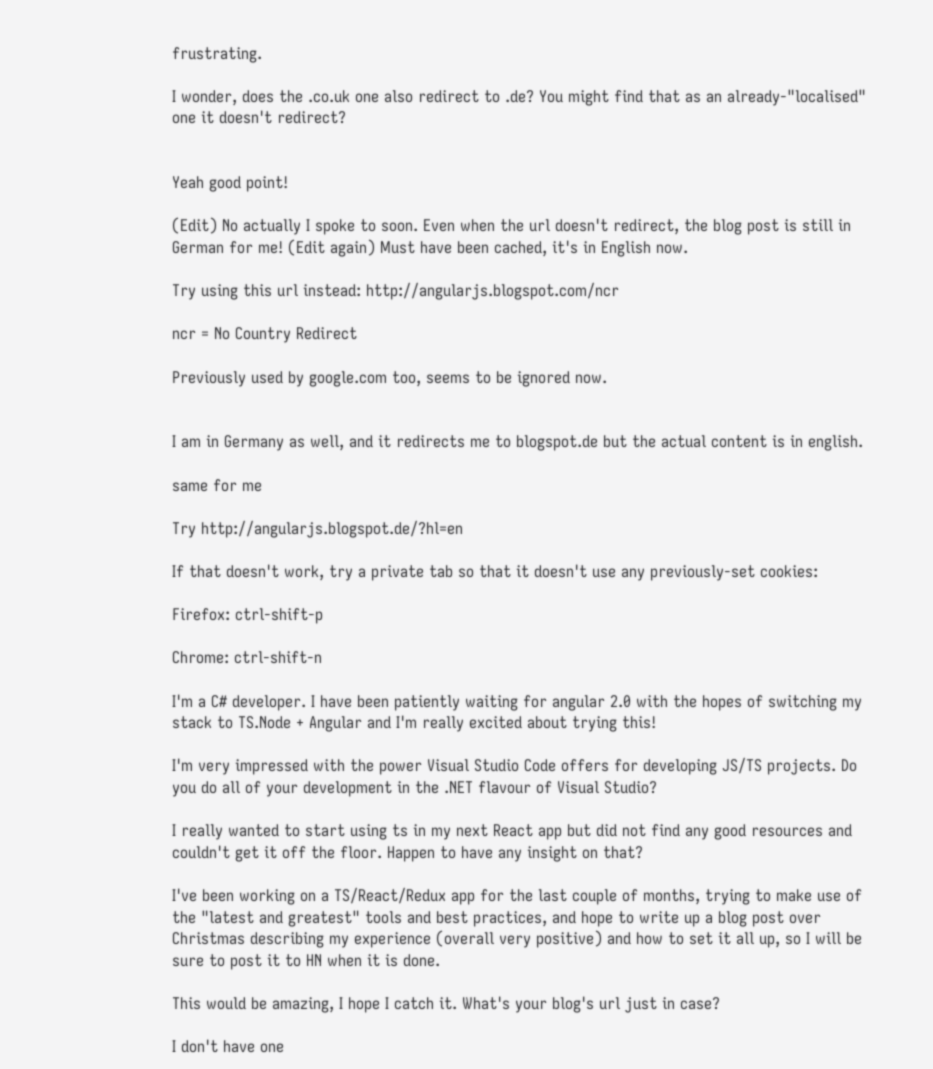frustrating.

I wonder, does the .co.uk one also redirect to .de? You might find that as an already-"localised" one it doesn't redirect?


Yeah good point!

(Edit) No actually I spoke to soon. Even when the url doesn't redirect, the blog post is still in German for me! (Edit again) Must have been cached, it's in English now.

Try using this url instead: http://angularjs.blogspot.com/ncr

ncr = No Country Redirect

Previously used by google.com too, seems to be ignored now.


I am in Germany as well, and it redirects me to blogspot.de but the actual content is in english.

same for me

Try http://angularjs.blogspot.de/?hl=en

If that doesn't work, try a private tab so that it doesn't use any previously-set cookies:

Firefox: ctrl-shift-p

Chrome: ctrl-shift-n

I'm a C# developer. I have been patiently waiting for angular 2.0 with the hopes of switching my stack to TS.Node + Angular and I'm really excited about trying this!

I'm very impressed with the power Visual Studio Code offers for developing JS/TS projects. Do you do all of your development in the .NET flavour of Visual Studio?

I really wanted to start using ts in my next React app but did not find any good resources and couldn't get it off the floor. Happen to have any insight on that?

I've been working on a TS/React/Redux app for the last couple of months, trying to make use of the "latest and greatest" tools and best practices, and hope to write up a blog post over Christmas describing my experience (overall very positive) and how to set it all up, so I will be sure to post it to HN when it is done.

This would be amazing, I hope I catch it. What's your blog's url just in case?

I don't have one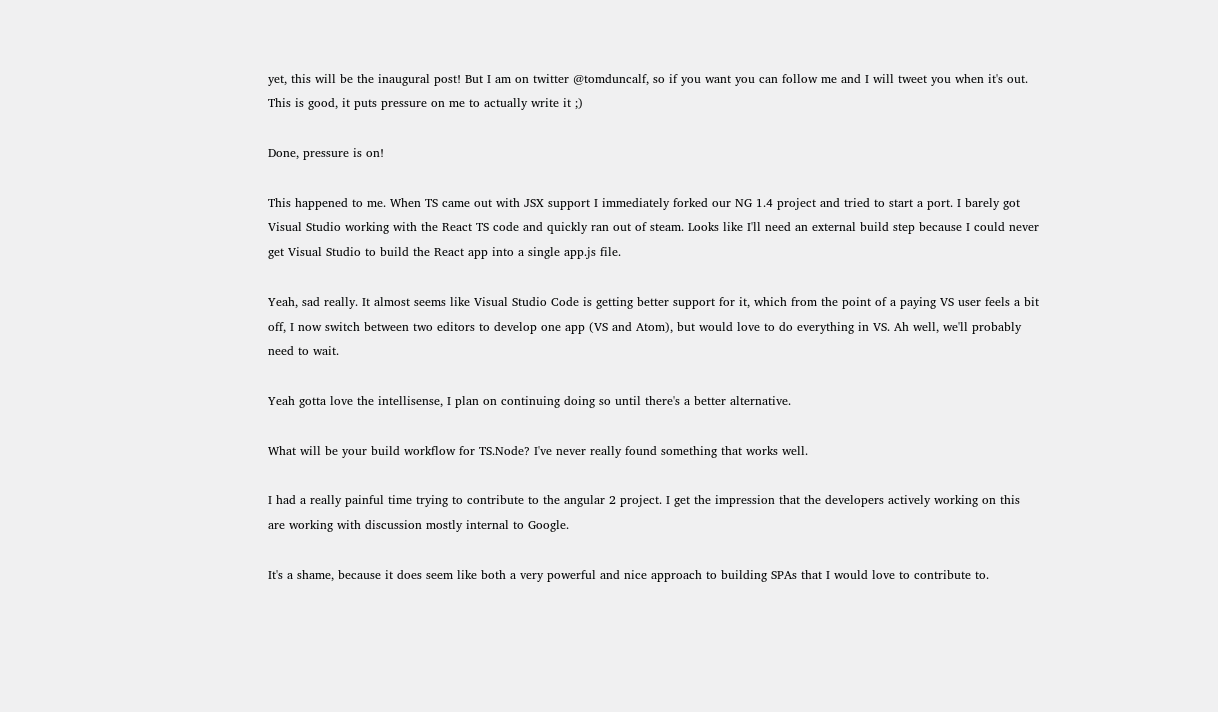yet, this will be the inaugural post! But I am on twitter @tomduncalf, so if you want you can follow me and I will tweet you when it's out. This is good, it puts pressure on me to actually write it ;)

Done, pressure is on!

This happened to me. When TS came out with JSX support I immediately forked our NG 1.4 project and tried to start a port. I barely got Visual Studio working with the React TS code and quickly ran out of steam. Looks like I'll need an external build step because I could never get Visual Studio to build the React app into a single app.js file.

Yeah, sad really. It almost seems like Visual Studio Code is getting better support for it, which from the point of a paying VS user feels a bit off, I now switch between two editors to develop one app (VS and Atom), but would love to do everything in VS. Ah well, we'll probably need to wait.

Yeah gotta love the intellisense, I plan on continuing doing so until there's a better alternative.

What will be your build workflow for TS.Node? I've never really found something that works well.

I had a really painful time trying to contribute to the angular 2 project. I get the impression that the developers actively working on this are working with discussion mostly internal to Google.

It's a shame, because it does seem like both a very powerful and nice approach to building SPAs that I would love to contribute to.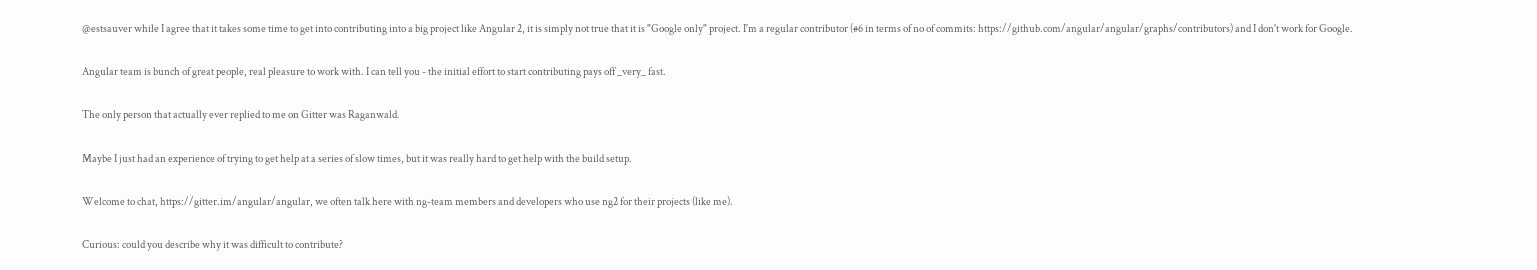@estsauver while I agree that it takes some time to get into contributing into a big project like Angular 2, it is simply not true that it is "Google only" project. I'm a regular contributor (#6 in terms of no of commits: https://github.com/angular/angular/graphs/contributors) and I don't work for Google.

Angular team is bunch of great people, real pleasure to work with. I can tell you - the initial effort to start contributing pays off _very_ fast.

The only person that actually ever replied to me on Gitter was Raganwald.

Maybe I just had an experience of trying to get help at a series of slow times, but it was really hard to get help with the build setup.

Welcome to chat, https://gitter.im/angular/angular, we often talk here with ng-team members and developers who use ng2 for their projects (like me).

Curious: could you describe why it was difficult to contribute?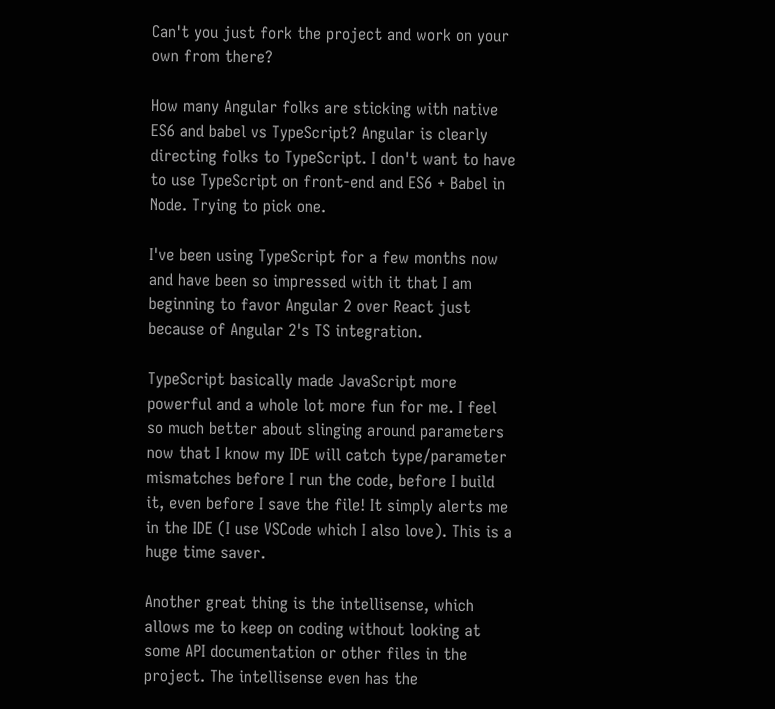Can't you just fork the project and work on your own from there?

How many Angular folks are sticking with native ES6 and babel vs TypeScript? Angular is clearly directing folks to TypeScript. I don't want to have to use TypeScript on front-end and ES6 + Babel in Node. Trying to pick one.

I've been using TypeScript for a few months now and have been so impressed with it that I am beginning to favor Angular 2 over React just because of Angular 2's TS integration.

TypeScript basically made JavaScript more powerful and a whole lot more fun for me. I feel so much better about slinging around parameters now that I know my IDE will catch type/parameter mismatches before I run the code, before I build it, even before I save the file! It simply alerts me in the IDE (I use VSCode which I also love). This is a huge time saver.

Another great thing is the intellisense, which allows me to keep on coding without looking at some API documentation or other files in the project. The intellisense even has the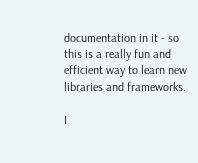documentation in it - so this is a really fun and efficient way to learn new libraries and frameworks.

I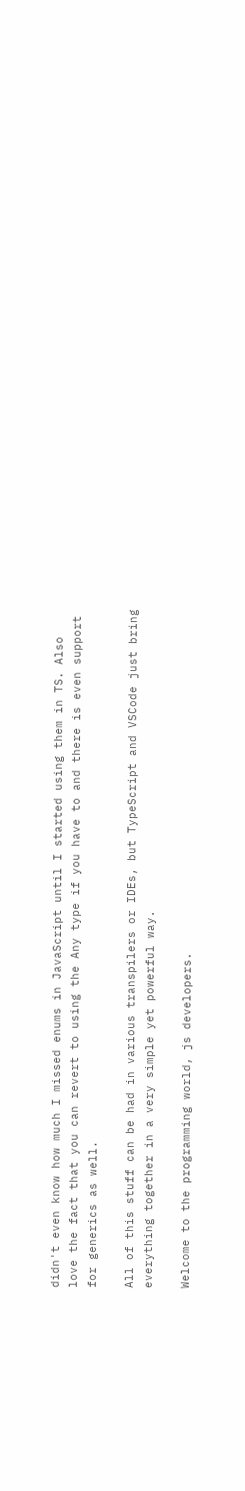didn't even know how much I missed enums in JavaScript until I started using them in TS. Also love the fact that you can revert to using the Any type if you have to and there is even support for generics as well.

All of this stuff can be had in various transpilers or IDEs, but TypeScript and VSCode just bring everything together in a very simple yet powerful way.

Welcome to the programming world, js developers.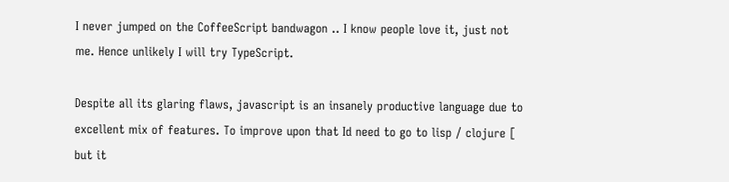I never jumped on the CoffeeScript bandwagon .. I know people love it, just not me. Hence unlikely I will try TypeScript.

Despite all its glaring flaws, javascript is an insanely productive language due to excellent mix of features. To improve upon that Id need to go to lisp / clojure [ but it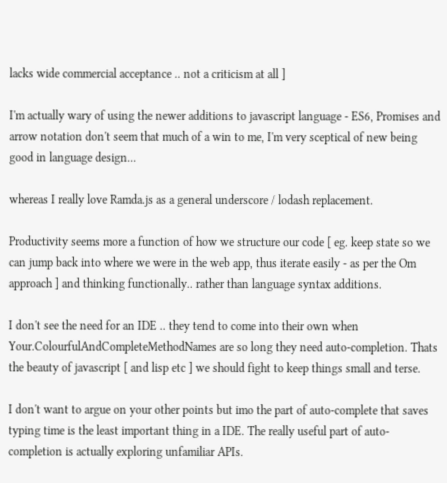lacks wide commercial acceptance .. not a criticism at all ]

I'm actually wary of using the newer additions to javascript language - ES6, Promises and arrow notation don't seem that much of a win to me, I'm very sceptical of new being good in language design...

whereas I really love Ramda.js as a general underscore / lodash replacement.

Productivity seems more a function of how we structure our code [ eg. keep state so we can jump back into where we were in the web app, thus iterate easily - as per the Om approach ] and thinking functionally.. rather than language syntax additions.

I don't see the need for an IDE .. they tend to come into their own when Your.ColourfulAndCompleteMethodNames are so long they need auto-completion. Thats the beauty of javascript [ and lisp etc ] we should fight to keep things small and terse.

I don't want to argue on your other points but imo the part of auto-complete that saves typing time is the least important thing in a IDE. The really useful part of auto-completion is actually exploring unfamiliar APIs.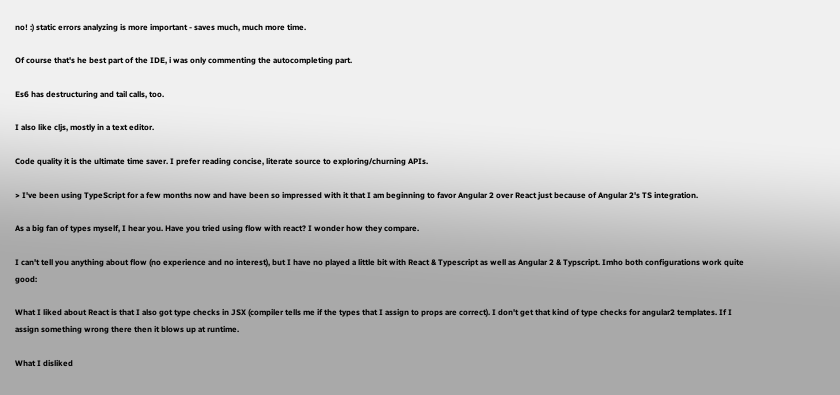no! :) static errors analyzing is more important - saves much, much more time.

Of course that's he best part of the IDE, i was only commenting the autocompleting part.

Es6 has destructuring and tail calls, too.

I also like cljs, mostly in a text editor.

Code quality it is the ultimate time saver. I prefer reading concise, literate source to exploring/churning APIs.

> I've been using TypeScript for a few months now and have been so impressed with it that I am beginning to favor Angular 2 over React just because of Angular 2's TS integration.

As a big fan of types myself, I hear you. Have you tried using flow with react? I wonder how they compare.

I can't tell you anything about flow (no experience and no interest), but I have no played a little bit with React & Typescript as well as Angular 2 & Typscript. Imho both configurations work quite good:

What I liked about React is that I also got type checks in JSX (compiler tells me if the types that I assign to props are correct). I don't get that kind of type checks for angular2 templates. If I assign something wrong there then it blows up at runtime.

What I disliked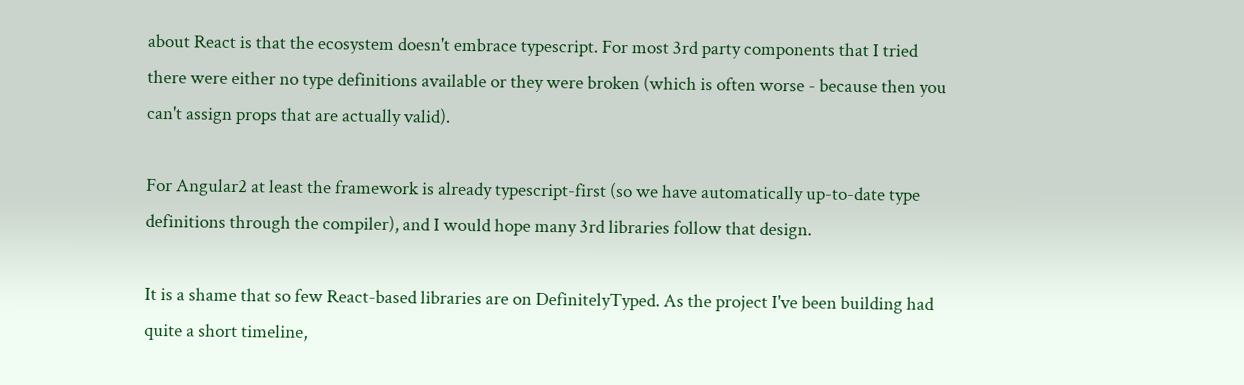about React is that the ecosystem doesn't embrace typescript. For most 3rd party components that I tried there were either no type definitions available or they were broken (which is often worse - because then you can't assign props that are actually valid).

For Angular2 at least the framework is already typescript-first (so we have automatically up-to-date type definitions through the compiler), and I would hope many 3rd libraries follow that design.

It is a shame that so few React-based libraries are on DefinitelyTyped. As the project I've been building had quite a short timeline,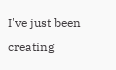I've just been creating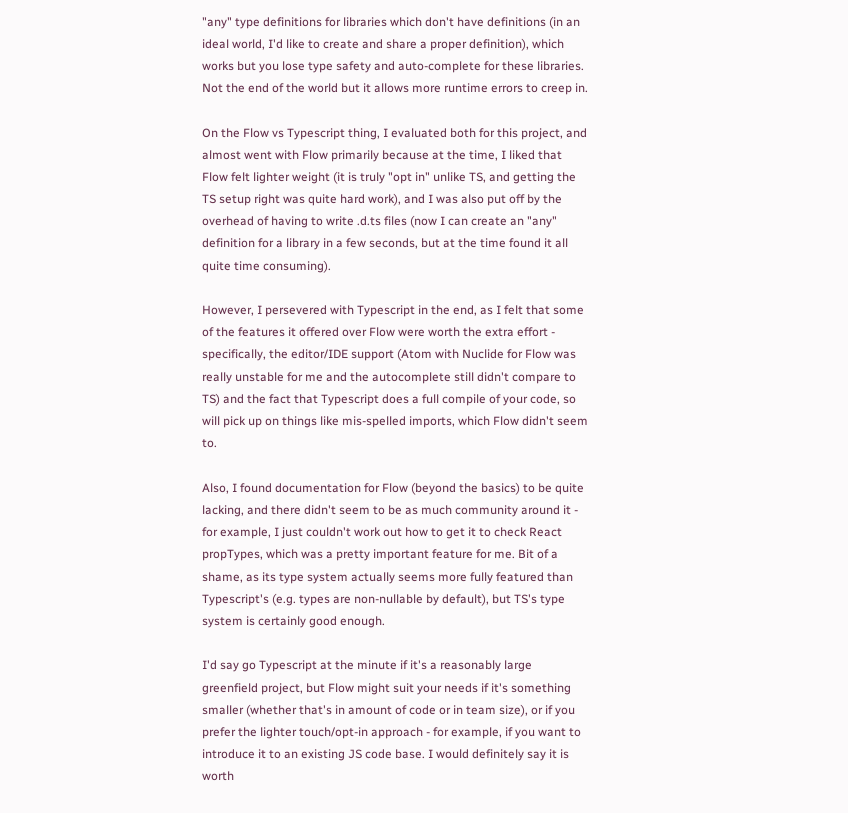"any" type definitions for libraries which don't have definitions (in an ideal world, I'd like to create and share a proper definition), which works but you lose type safety and auto-complete for these libraries. Not the end of the world but it allows more runtime errors to creep in.

On the Flow vs Typescript thing, I evaluated both for this project, and almost went with Flow primarily because at the time, I liked that Flow felt lighter weight (it is truly "opt in" unlike TS, and getting the TS setup right was quite hard work), and I was also put off by the overhead of having to write .d.ts files (now I can create an "any" definition for a library in a few seconds, but at the time found it all quite time consuming).

However, I persevered with Typescript in the end, as I felt that some of the features it offered over Flow were worth the extra effort - specifically, the editor/IDE support (Atom with Nuclide for Flow was really unstable for me and the autocomplete still didn't compare to TS) and the fact that Typescript does a full compile of your code, so will pick up on things like mis-spelled imports, which Flow didn't seem to.

Also, I found documentation for Flow (beyond the basics) to be quite lacking, and there didn't seem to be as much community around it - for example, I just couldn't work out how to get it to check React propTypes, which was a pretty important feature for me. Bit of a shame, as its type system actually seems more fully featured than Typescript's (e.g. types are non-nullable by default), but TS's type system is certainly good enough.

I'd say go Typescript at the minute if it's a reasonably large greenfield project, but Flow might suit your needs if it's something smaller (whether that's in amount of code or in team size), or if you prefer the lighter touch/opt-in approach - for example, if you want to introduce it to an existing JS code base. I would definitely say it is worth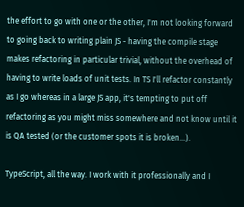the effort to go with one or the other, I'm not looking forward to going back to writing plain JS - having the compile stage makes refactoring in particular trivial, without the overhead of having to write loads of unit tests. In TS I'll refactor constantly as I go whereas in a large JS app, it's tempting to put off refactoring as you might miss somewhere and not know until it is QA tested (or the customer spots it is broken...).

TypeScript, all the way. I work with it professionally and I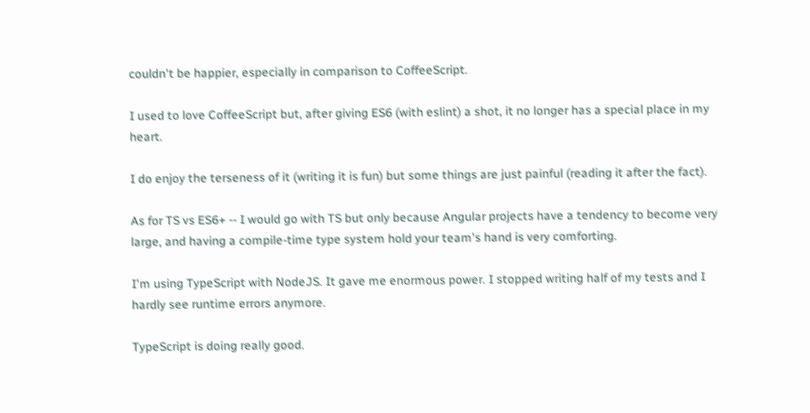couldn't be happier, especially in comparison to CoffeeScript.

I used to love CoffeeScript but, after giving ES6 (with eslint) a shot, it no longer has a special place in my heart.

I do enjoy the terseness of it (writing it is fun) but some things are just painful (reading it after the fact).

As for TS vs ES6+ -- I would go with TS but only because Angular projects have a tendency to become very large, and having a compile-time type system hold your team's hand is very comforting.

I'm using TypeScript with NodeJS. It gave me enormous power. I stopped writing half of my tests and I hardly see runtime errors anymore.

TypeScript is doing really good.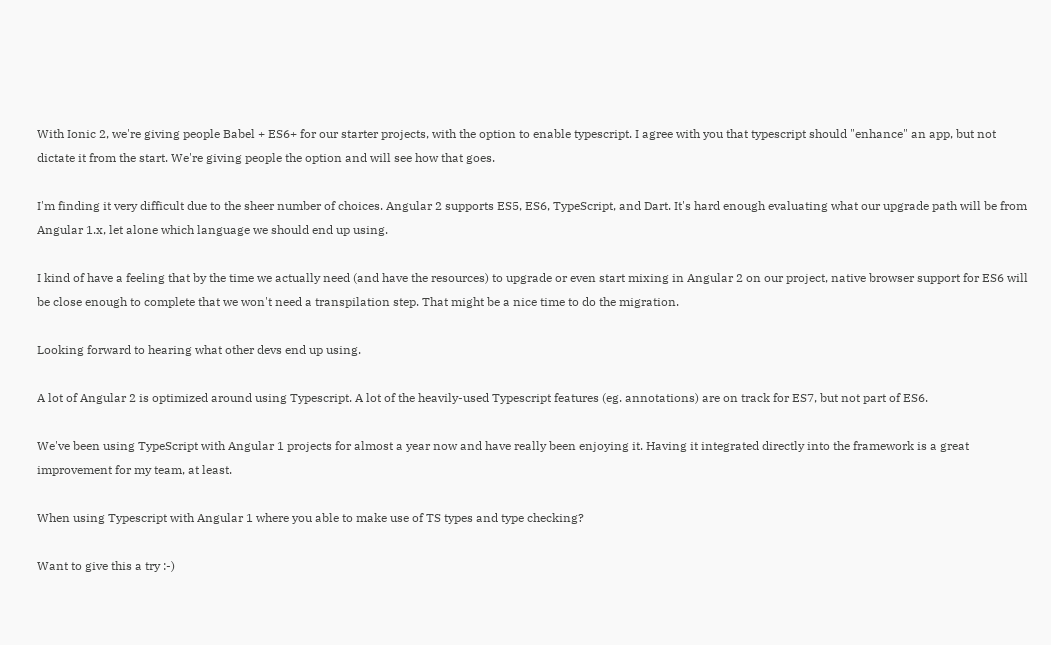With Ionic 2, we're giving people Babel + ES6+ for our starter projects, with the option to enable typescript. I agree with you that typescript should "enhance" an app, but not dictate it from the start. We're giving people the option and will see how that goes.

I'm finding it very difficult due to the sheer number of choices. Angular 2 supports ES5, ES6, TypeScript, and Dart. It's hard enough evaluating what our upgrade path will be from Angular 1.x, let alone which language we should end up using.

I kind of have a feeling that by the time we actually need (and have the resources) to upgrade or even start mixing in Angular 2 on our project, native browser support for ES6 will be close enough to complete that we won't need a transpilation step. That might be a nice time to do the migration.

Looking forward to hearing what other devs end up using.

A lot of Angular 2 is optimized around using Typescript. A lot of the heavily-used Typescript features (eg. annotations) are on track for ES7, but not part of ES6.

We've been using TypeScript with Angular 1 projects for almost a year now and have really been enjoying it. Having it integrated directly into the framework is a great improvement for my team, at least.

When using Typescript with Angular 1 where you able to make use of TS types and type checking?

Want to give this a try :-)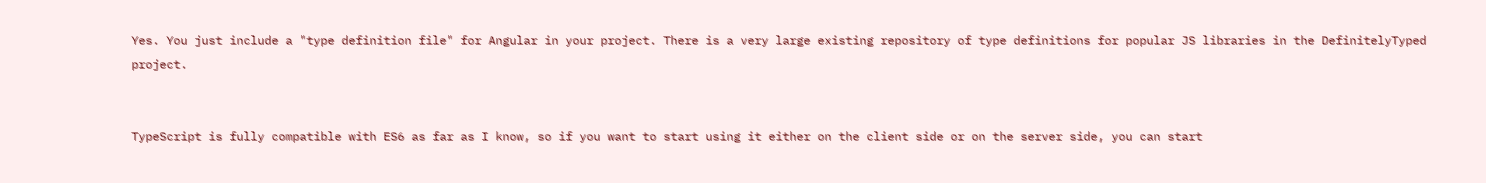Yes. You just include a "type definition file" for Angular in your project. There is a very large existing repository of type definitions for popular JS libraries in the DefinitelyTyped project.


TypeScript is fully compatible with ES6 as far as I know, so if you want to start using it either on the client side or on the server side, you can start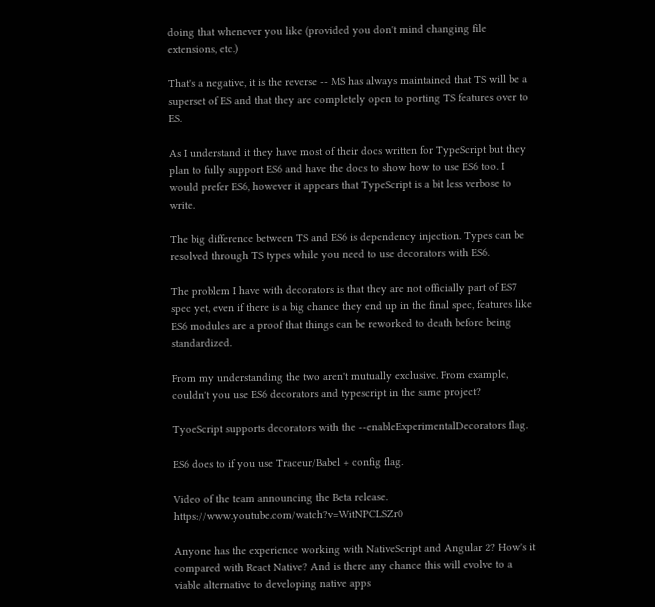doing that whenever you like (provided you don't mind changing file extensions, etc.)

That's a negative, it is the reverse -- MS has always maintained that TS will be a superset of ES and that they are completely open to porting TS features over to ES.

As I understand it they have most of their docs written for TypeScript but they plan to fully support ES6 and have the docs to show how to use ES6 too. I would prefer ES6, however it appears that TypeScript is a bit less verbose to write.

The big difference between TS and ES6 is dependency injection. Types can be resolved through TS types while you need to use decorators with ES6.

The problem I have with decorators is that they are not officially part of ES7 spec yet, even if there is a big chance they end up in the final spec, features like ES6 modules are a proof that things can be reworked to death before being standardized.

From my understanding the two aren't mutually exclusive. From example, couldn't you use ES6 decorators and typescript in the same project?

TyoeScript supports decorators with the --enableExperimentalDecorators flag.

ES6 does to if you use Traceur/Babel + config flag.

Video of the team announcing the Beta release. https://www.youtube.com/watch?v=WitNPCLSZr0

Anyone has the experience working with NativeScript and Angular 2? How's it compared with React Native? And is there any chance this will evolve to a viable alternative to developing native apps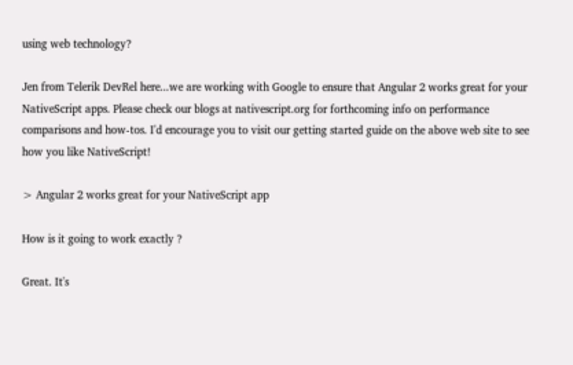using web technology?

Jen from Telerik DevRel here...we are working with Google to ensure that Angular 2 works great for your NativeScript apps. Please check our blogs at nativescript.org for forthcoming info on performance comparisons and how-tos. I'd encourage you to visit our getting started guide on the above web site to see how you like NativeScript!

> Angular 2 works great for your NativeScript app

How is it going to work exactly ?

Great. It's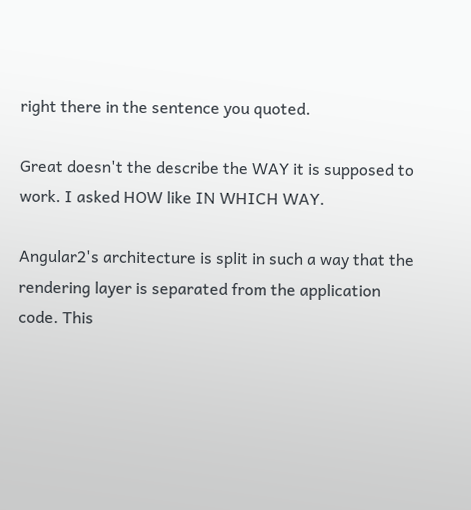right there in the sentence you quoted.

Great doesn't the describe the WAY it is supposed to work. I asked HOW like IN WHICH WAY.

Angular2's architecture is split in such a way that the rendering layer is separated from the application code. This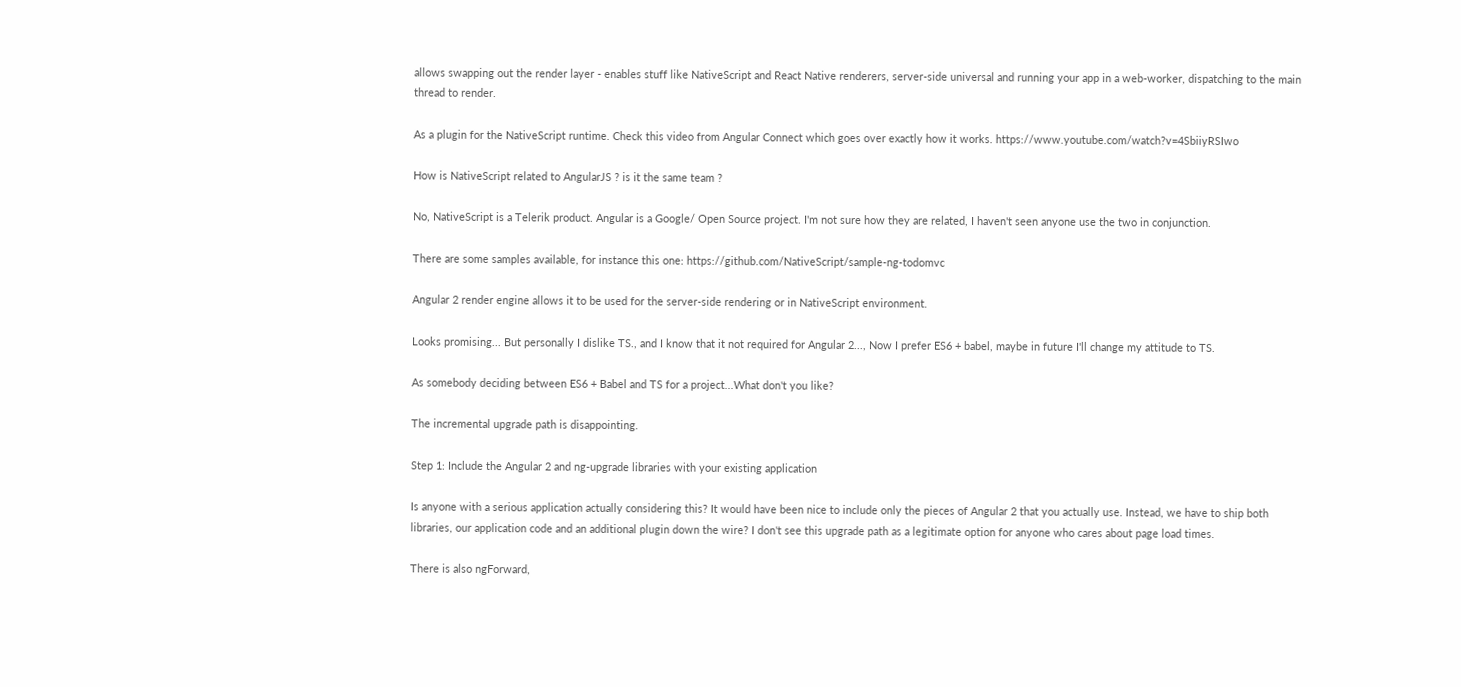allows swapping out the render layer - enables stuff like NativeScript and React Native renderers, server-side universal and running your app in a web-worker, dispatching to the main thread to render.

As a plugin for the NativeScript runtime. Check this video from Angular Connect which goes over exactly how it works. https://www.youtube.com/watch?v=4SbiiyRSIwo

How is NativeScript related to AngularJS ? is it the same team ?

No, NativeScript is a Telerik product. Angular is a Google/ Open Source project. I'm not sure how they are related, I haven't seen anyone use the two in conjunction.

There are some samples available, for instance this one: https://github.com/NativeScript/sample-ng-todomvc

Angular 2 render engine allows it to be used for the server-side rendering or in NativeScript environment.

Looks promising... But personally I dislike TS., and I know that it not required for Angular 2..., Now I prefer ES6 + babel, maybe in future I'll change my attitude to TS.

As somebody deciding between ES6 + Babel and TS for a project...What don't you like?

The incremental upgrade path is disappointing.

Step 1: Include the Angular 2 and ng-upgrade libraries with your existing application

Is anyone with a serious application actually considering this? It would have been nice to include only the pieces of Angular 2 that you actually use. Instead, we have to ship both libraries, our application code and an additional plugin down the wire? I don't see this upgrade path as a legitimate option for anyone who cares about page load times.

There is also ngForward,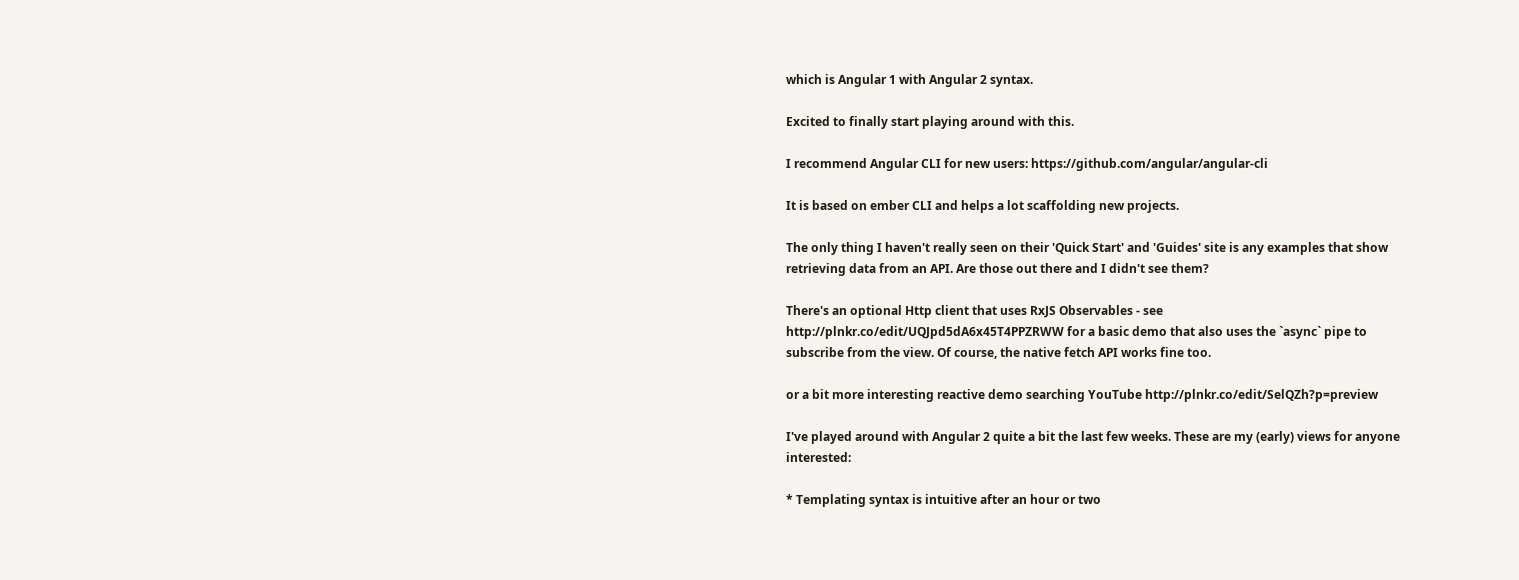which is Angular 1 with Angular 2 syntax.

Excited to finally start playing around with this.

I recommend Angular CLI for new users: https://github.com/angular/angular-cli

It is based on ember CLI and helps a lot scaffolding new projects.

The only thing I haven't really seen on their 'Quick Start' and 'Guides' site is any examples that show retrieving data from an API. Are those out there and I didn't see them?

There's an optional Http client that uses RxJS Observables - see http://plnkr.co/edit/UQJpd5dA6x45T4PPZRWW for a basic demo that also uses the `async` pipe to subscribe from the view. Of course, the native fetch API works fine too.

or a bit more interesting reactive demo searching YouTube http://plnkr.co/edit/SelQZh?p=preview

I've played around with Angular 2 quite a bit the last few weeks. These are my (early) views for anyone interested:

* Templating syntax is intuitive after an hour or two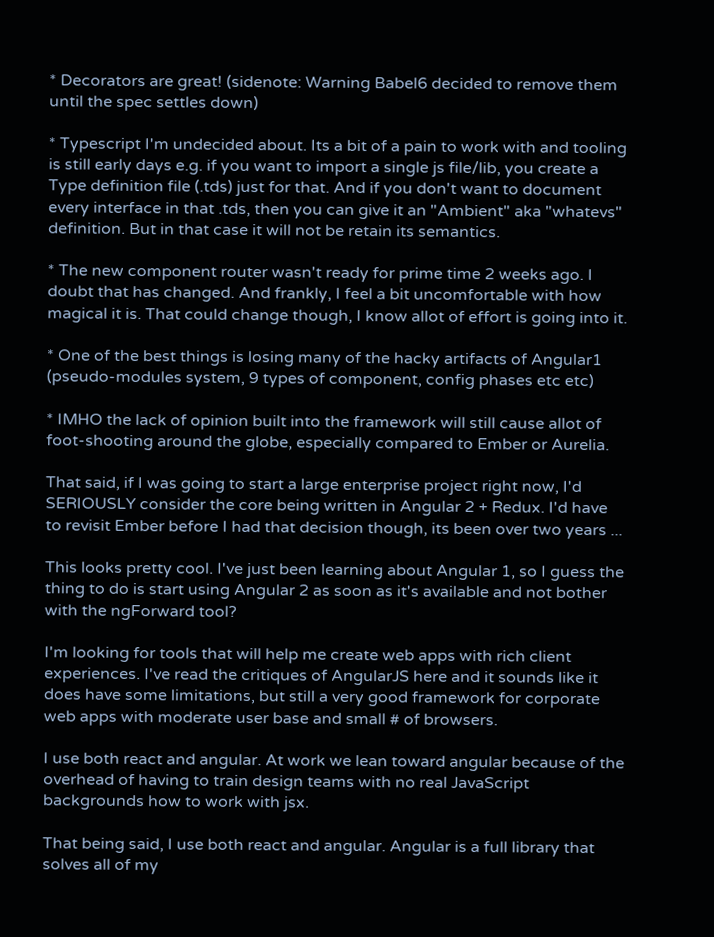* Decorators are great! (sidenote: Warning Babel6 decided to remove them until the spec settles down)

* Typescript I'm undecided about. Its a bit of a pain to work with and tooling is still early days e.g. if you want to import a single js file/lib, you create a Type definition file (.tds) just for that. And if you don't want to document every interface in that .tds, then you can give it an "Ambient" aka "whatevs" definition. But in that case it will not be retain its semantics.

* The new component router wasn't ready for prime time 2 weeks ago. I doubt that has changed. And frankly, I feel a bit uncomfortable with how magical it is. That could change though, I know allot of effort is going into it.

* One of the best things is losing many of the hacky artifacts of Angular1 (pseudo-modules system, 9 types of component, config phases etc etc)

* IMHO the lack of opinion built into the framework will still cause allot of foot-shooting around the globe, especially compared to Ember or Aurelia.

That said, if I was going to start a large enterprise project right now, I'd SERIOUSLY consider the core being written in Angular 2 + Redux. I'd have to revisit Ember before I had that decision though, its been over two years ...

This looks pretty cool. I've just been learning about Angular 1, so I guess the thing to do is start using Angular 2 as soon as it's available and not bother with the ngForward tool?

I'm looking for tools that will help me create web apps with rich client experiences. I've read the critiques of AngularJS here and it sounds like it does have some limitations, but still a very good framework for corporate web apps with moderate user base and small # of browsers.

I use both react and angular. At work we lean toward angular because of the overhead of having to train design teams with no real JavaScript backgrounds how to work with jsx.

That being said, I use both react and angular. Angular is a full library that solves all of my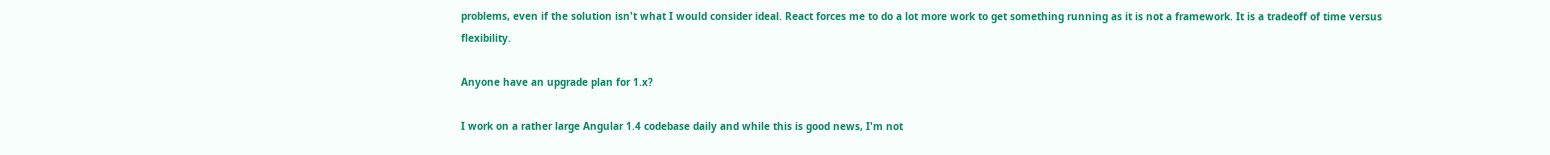problems, even if the solution isn't what I would consider ideal. React forces me to do a lot more work to get something running as it is not a framework. It is a tradeoff of time versus flexibility.

Anyone have an upgrade plan for 1.x?

I work on a rather large Angular 1.4 codebase daily and while this is good news, I'm not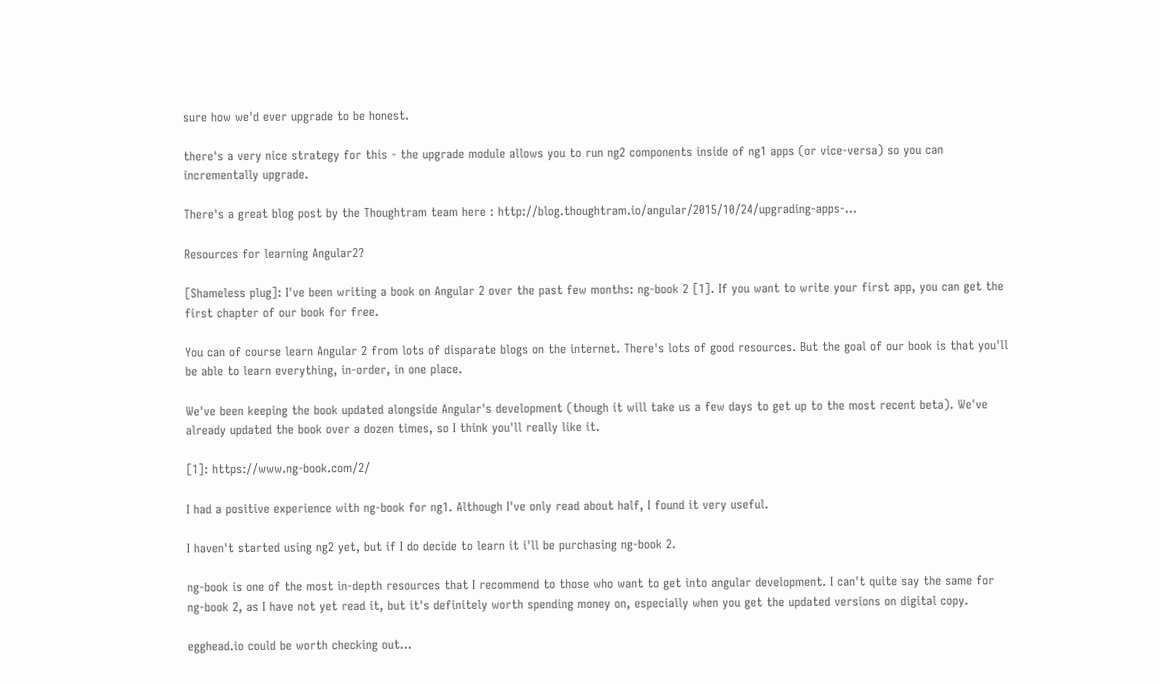sure how we'd ever upgrade to be honest.

there's a very nice strategy for this - the upgrade module allows you to run ng2 components inside of ng1 apps (or vice-versa) so you can incrementally upgrade.

There's a great blog post by the Thoughtram team here : http://blog.thoughtram.io/angular/2015/10/24/upgrading-apps-...

Resources for learning Angular2?

[Shameless plug]: I've been writing a book on Angular 2 over the past few months: ng-book 2 [1]. If you want to write your first app, you can get the first chapter of our book for free.

You can of course learn Angular 2 from lots of disparate blogs on the internet. There's lots of good resources. But the goal of our book is that you'll be able to learn everything, in-order, in one place.

We've been keeping the book updated alongside Angular's development (though it will take us a few days to get up to the most recent beta). We've already updated the book over a dozen times, so I think you'll really like it.

[1]: https://www.ng-book.com/2/

I had a positive experience with ng-book for ng1. Although I've only read about half, I found it very useful.

I haven't started using ng2 yet, but if I do decide to learn it i'll be purchasing ng-book 2.

ng-book is one of the most in-depth resources that I recommend to those who want to get into angular development. I can't quite say the same for ng-book 2, as I have not yet read it, but it's definitely worth spending money on, especially when you get the updated versions on digital copy.

egghead.io could be worth checking out...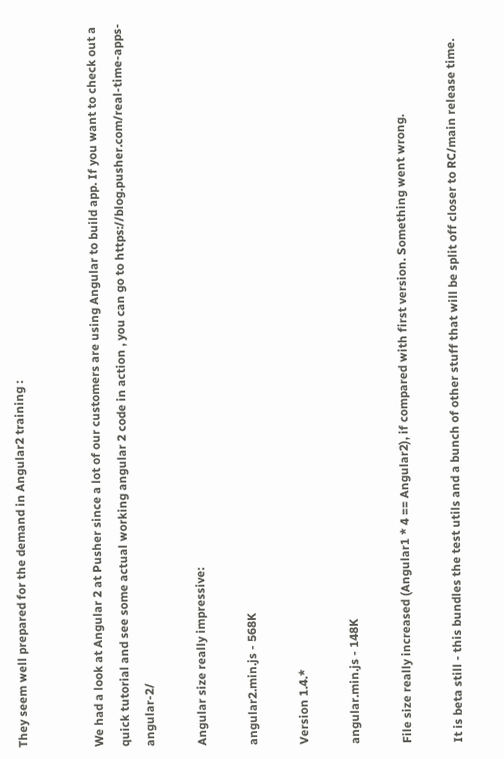They seem well prepared for the demand in Angular2 training :


We had a look at Angular 2 at Pusher since a lot of our customers are using Angular to build app. If you want to check out a quick tutorial and see some actual working angular 2 code in action , you can go to https://blog.pusher.com/real-time-apps-angular-2/

Angular size really impressive:

angular2.min.js - 568K

Version 1.4.*

angular.min.js - 148K

File size really increased (Angular1 * 4 == Angular2), if compared with first version. Something went wrong.

It is beta still - this bundles the test utils and a bunch of other stuff that will be split off closer to RC/main release time.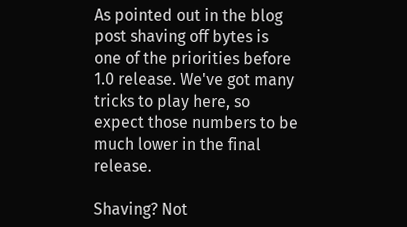As pointed out in the blog post shaving off bytes is one of the priorities before 1.0 release. We've got many tricks to play here, so expect those numbers to be much lower in the final release.

Shaving? Not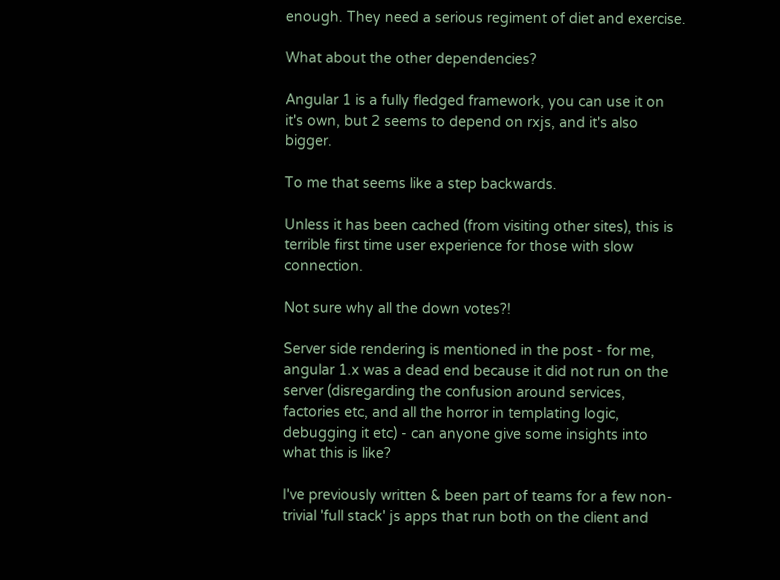enough. They need a serious regiment of diet and exercise.

What about the other dependencies?

Angular 1 is a fully fledged framework, you can use it on it's own, but 2 seems to depend on rxjs, and it's also bigger.

To me that seems like a step backwards.

Unless it has been cached (from visiting other sites), this is terrible first time user experience for those with slow connection.

Not sure why all the down votes?!

Server side rendering is mentioned in the post - for me, angular 1.x was a dead end because it did not run on the server (disregarding the confusion around services, factories etc, and all the horror in templating logic, debugging it etc) - can anyone give some insights into what this is like?

I've previously written & been part of teams for a few non-trivial 'full stack' js apps that run both on the client and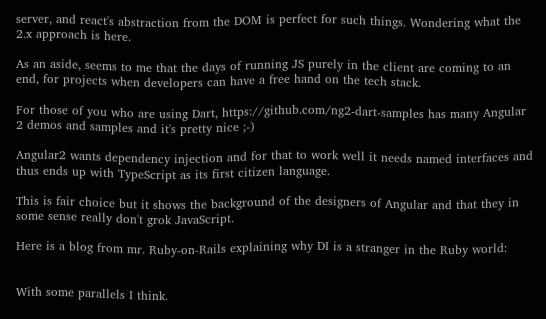server, and react's abstraction from the DOM is perfect for such things. Wondering what the 2.x approach is here.

As an aside, seems to me that the days of running JS purely in the client are coming to an end, for projects when developers can have a free hand on the tech stack.

For those of you who are using Dart, https://github.com/ng2-dart-samples has many Angular 2 demos and samples and it's pretty nice ;-)

Angular2 wants dependency injection and for that to work well it needs named interfaces and thus ends up with TypeScript as its first citizen language.

This is fair choice but it shows the background of the designers of Angular and that they in some sense really don't grok JavaScript.

Here is a blog from mr. Ruby-on-Rails explaining why DI is a stranger in the Ruby world:


With some parallels I think.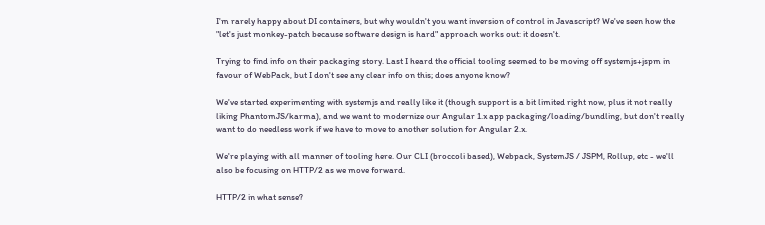I'm rarely happy about DI containers, but why wouldn't you want inversion of control in Javascript? We've seen how the "let's just monkey-patch because software design is hard" approach works out: it doesn't.

Trying to find info on their packaging story. Last I heard the official tooling seemed to be moving off systemjs+jspm in favour of WebPack, but I don't see any clear info on this; does anyone know?

We've started experimenting with systemjs and really like it (though support is a bit limited right now, plus it not really liking PhantomJS/karma), and we want to modernize our Angular 1.x app packaging/loading/bundling, but don't really want to do needless work if we have to move to another solution for Angular 2.x.

We're playing with all manner of tooling here. Our CLI (broccoli based), Webpack, SystemJS / JSPM, Rollup, etc - we'll also be focusing on HTTP/2 as we move forward.

HTTP/2 in what sense?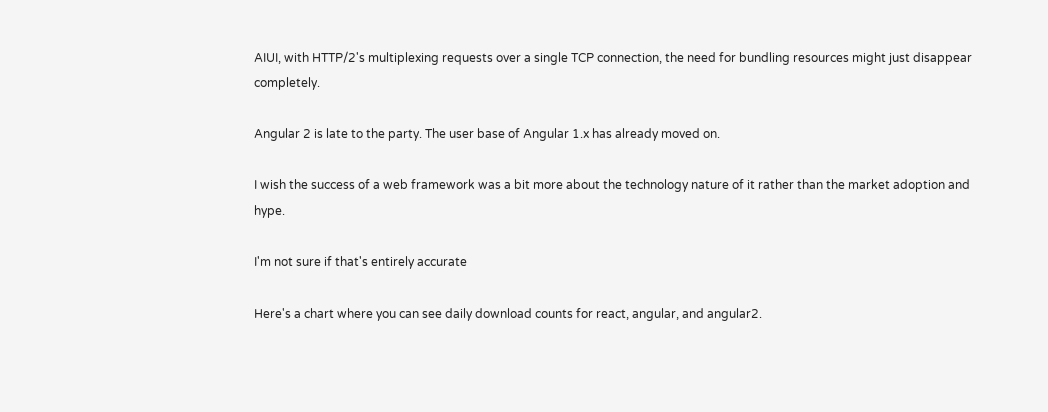AIUI, with HTTP/2's multiplexing requests over a single TCP connection, the need for bundling resources might just disappear completely.

Angular 2 is late to the party. The user base of Angular 1.x has already moved on.

I wish the success of a web framework was a bit more about the technology nature of it rather than the market adoption and hype.

I'm not sure if that's entirely accurate

Here's a chart where you can see daily download counts for react, angular, and angular2.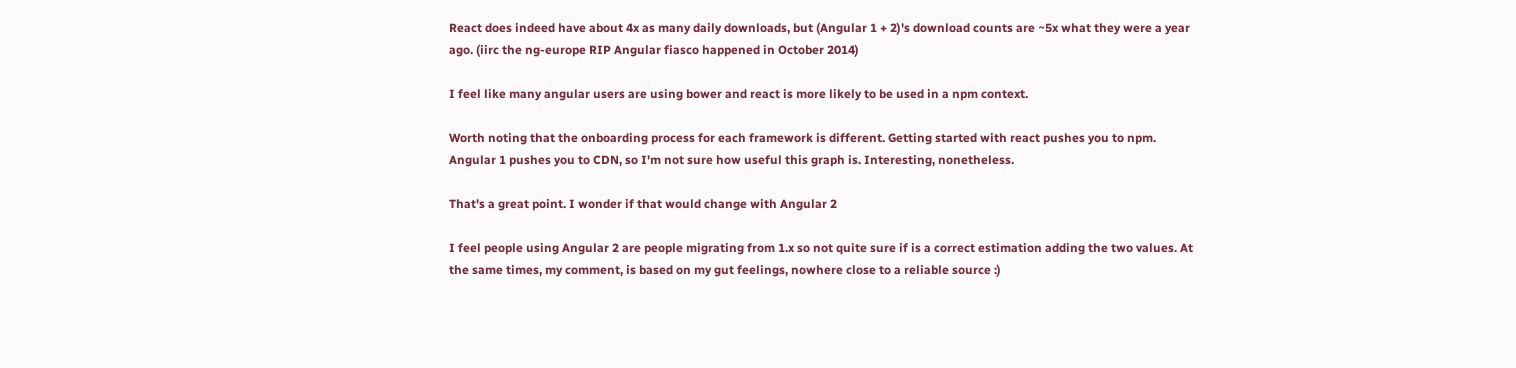React does indeed have about 4x as many daily downloads, but (Angular 1 + 2)'s download counts are ~5x what they were a year ago. (iirc the ng-europe RIP Angular fiasco happened in October 2014)

I feel like many angular users are using bower and react is more likely to be used in a npm context.

Worth noting that the onboarding process for each framework is different. Getting started with react pushes you to npm. Angular 1 pushes you to CDN, so I'm not sure how useful this graph is. Interesting, nonetheless.

That's a great point. I wonder if that would change with Angular 2

I feel people using Angular 2 are people migrating from 1.x so not quite sure if is a correct estimation adding the two values. At the same times, my comment, is based on my gut feelings, nowhere close to a reliable source :)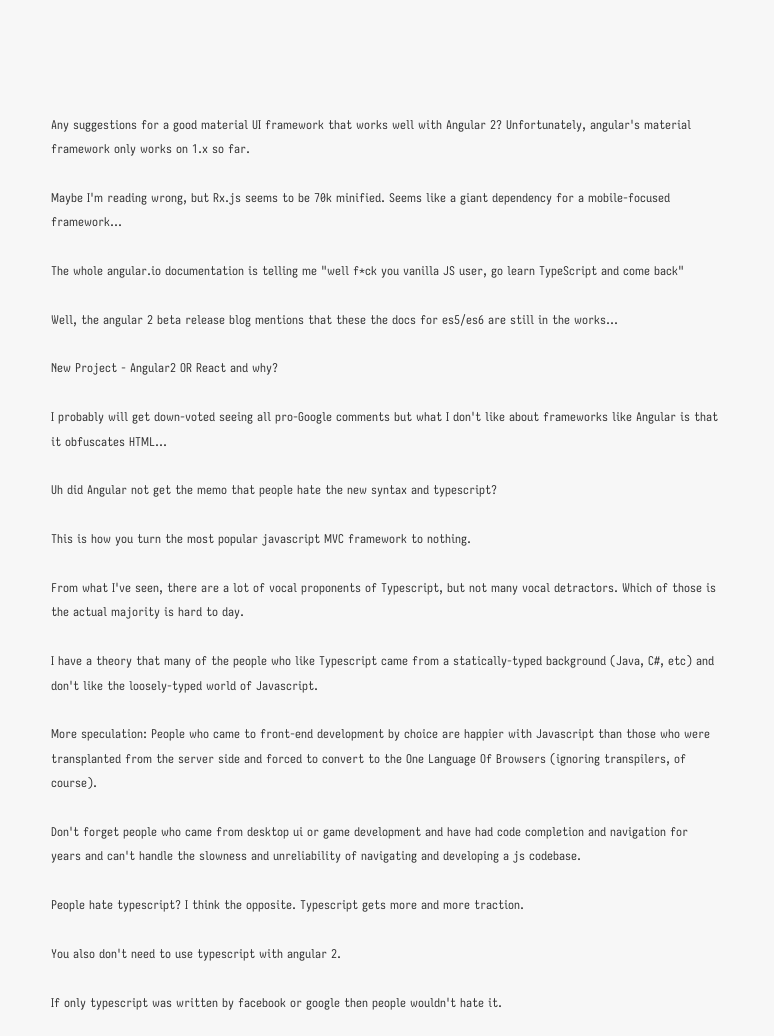Any suggestions for a good material UI framework that works well with Angular 2? Unfortunately, angular's material framework only works on 1.x so far.

Maybe I'm reading wrong, but Rx.js seems to be 70k minified. Seems like a giant dependency for a mobile-focused framework...

The whole angular.io documentation is telling me "well f*ck you vanilla JS user, go learn TypeScript and come back"

Well, the angular 2 beta release blog mentions that these the docs for es5/es6 are still in the works...

New Project - Angular2 OR React and why?

I probably will get down-voted seeing all pro-Google comments but what I don't like about frameworks like Angular is that it obfuscates HTML...

Uh did Angular not get the memo that people hate the new syntax and typescript?

This is how you turn the most popular javascript MVC framework to nothing.

From what I've seen, there are a lot of vocal proponents of Typescript, but not many vocal detractors. Which of those is the actual majority is hard to day.

I have a theory that many of the people who like Typescript came from a statically-typed background (Java, C#, etc) and don't like the loosely-typed world of Javascript.

More speculation: People who came to front-end development by choice are happier with Javascript than those who were transplanted from the server side and forced to convert to the One Language Of Browsers (ignoring transpilers, of course).

Don't forget people who came from desktop ui or game development and have had code completion and navigation for years and can't handle the slowness and unreliability of navigating and developing a js codebase.

People hate typescript? I think the opposite. Typescript gets more and more traction.

You also don't need to use typescript with angular 2.

If only typescript was written by facebook or google then people wouldn't hate it.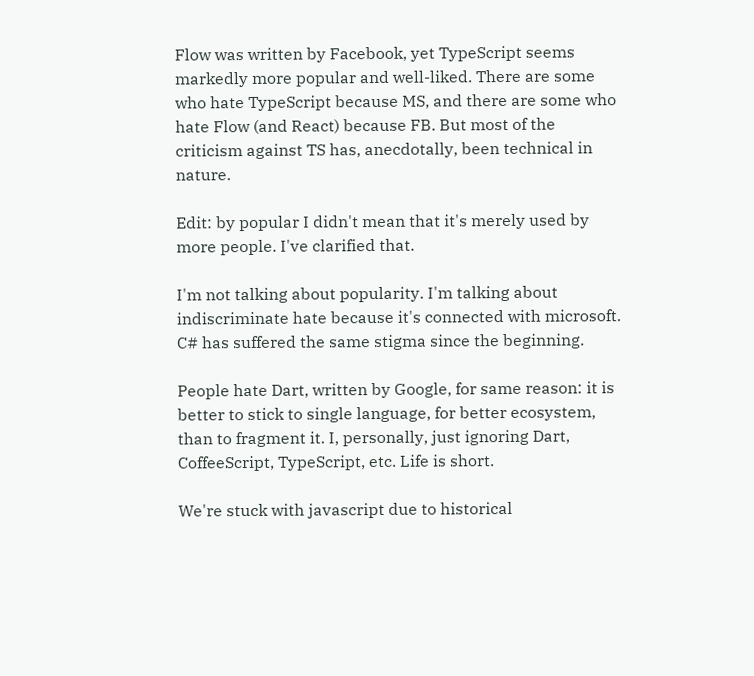Flow was written by Facebook, yet TypeScript seems markedly more popular and well-liked. There are some who hate TypeScript because MS, and there are some who hate Flow (and React) because FB. But most of the criticism against TS has, anecdotally, been technical in nature.

Edit: by popular I didn't mean that it's merely used by more people. I've clarified that.

I'm not talking about popularity. I'm talking about indiscriminate hate because it's connected with microsoft. C# has suffered the same stigma since the beginning.

People hate Dart, written by Google, for same reason: it is better to stick to single language, for better ecosystem, than to fragment it. I, personally, just ignoring Dart, CoffeeScript, TypeScript, etc. Life is short.

We're stuck with javascript due to historical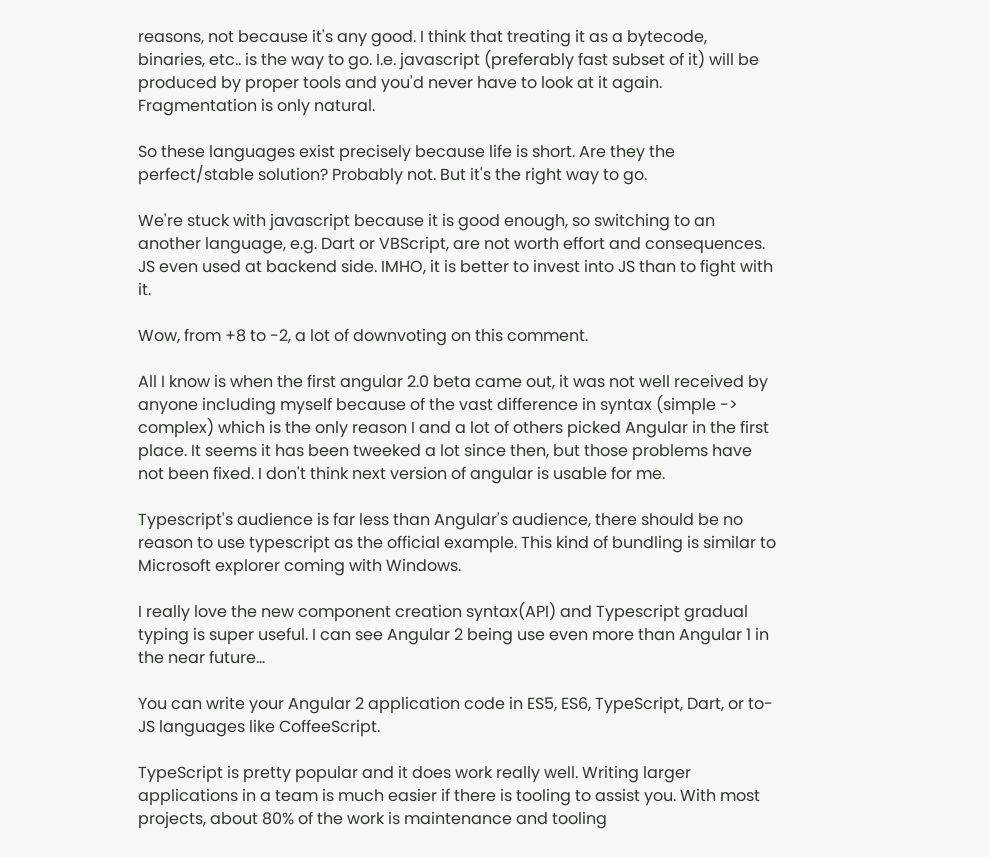reasons, not because it's any good. I think that treating it as a bytecode, binaries, etc.. is the way to go. I.e. javascript (preferably fast subset of it) will be produced by proper tools and you'd never have to look at it again. Fragmentation is only natural.

So these languages exist precisely because life is short. Are they the perfect/stable solution? Probably not. But it's the right way to go.

We're stuck with javascript because it is good enough, so switching to an another language, e.g. Dart or VBScript, are not worth effort and consequences. JS even used at backend side. IMHO, it is better to invest into JS than to fight with it.

Wow, from +8 to -2, a lot of downvoting on this comment.

All I know is when the first angular 2.0 beta came out, it was not well received by anyone including myself because of the vast difference in syntax (simple -> complex) which is the only reason I and a lot of others picked Angular in the first place. It seems it has been tweeked a lot since then, but those problems have not been fixed. I don't think next version of angular is usable for me.

Typescript's audience is far less than Angular's audience, there should be no reason to use typescript as the official example. This kind of bundling is similar to Microsoft explorer coming with Windows.

I really love the new component creation syntax(API) and Typescript gradual typing is super useful. I can see Angular 2 being use even more than Angular 1 in the near future...

You can write your Angular 2 application code in ES5, ES6, TypeScript, Dart, or to-JS languages like CoffeeScript.

TypeScript is pretty popular and it does work really well. Writing larger applications in a team is much easier if there is tooling to assist you. With most projects, about 80% of the work is maintenance and tooling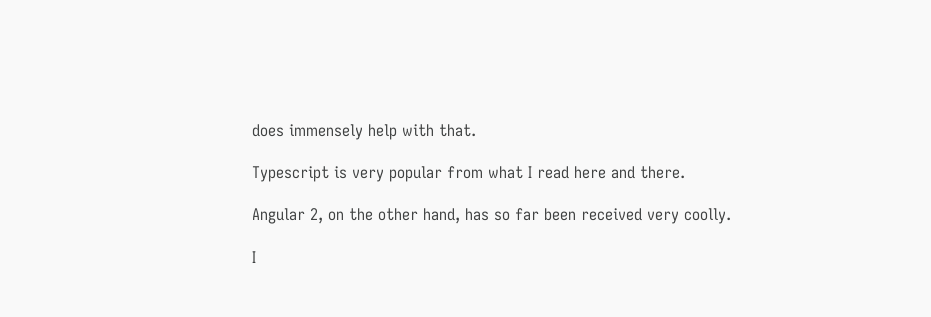does immensely help with that.

Typescript is very popular from what I read here and there.

Angular 2, on the other hand, has so far been received very coolly.

I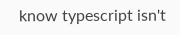know typescript isn't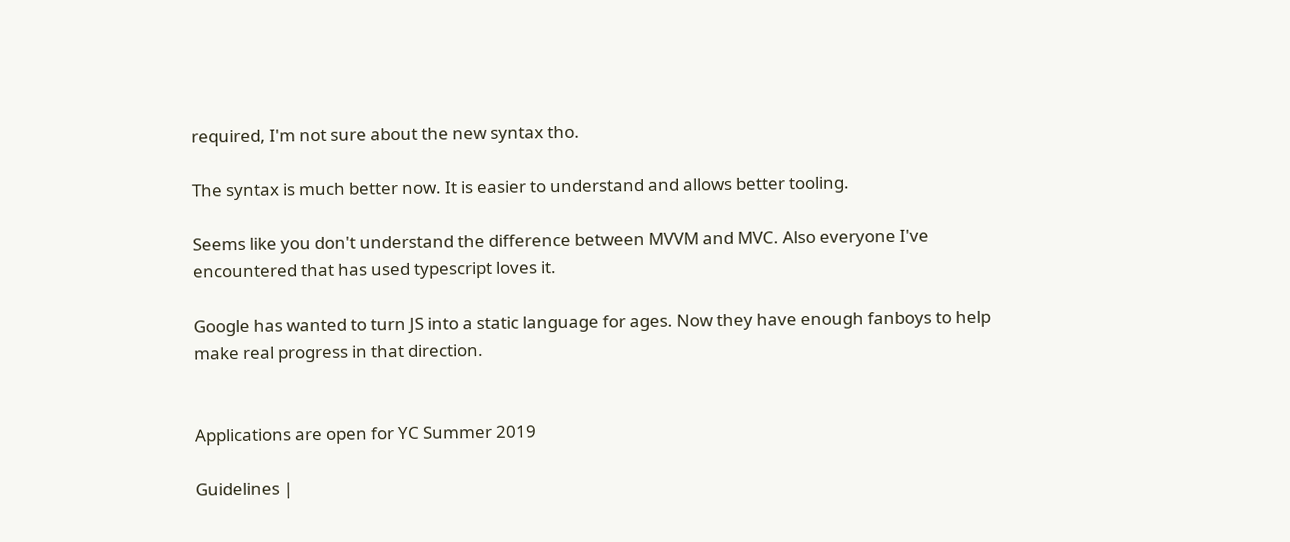required, I'm not sure about the new syntax tho.

The syntax is much better now. It is easier to understand and allows better tooling.

Seems like you don't understand the difference between MVVM and MVC. Also everyone I've encountered that has used typescript loves it.

Google has wanted to turn JS into a static language for ages. Now they have enough fanboys to help make real progress in that direction.


Applications are open for YC Summer 2019

Guidelines |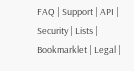FAQ | Support | API | Security | Lists | Bookmarklet | Legal |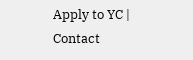Apply to YC | Contact